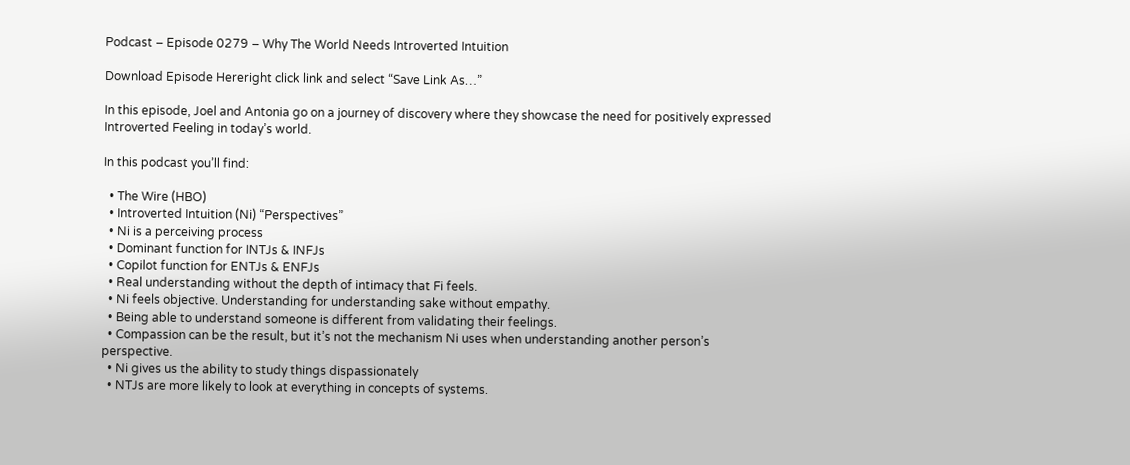Podcast – Episode 0279 – Why The World Needs Introverted Intuition

Download Episode Hereright click link and select “Save Link As…”

In this episode, Joel and Antonia go on a journey of discovery where they showcase the need for positively expressed Introverted Feeling in today’s world.

In this podcast you’ll find:

  • The Wire (HBO)
  • Introverted Intuition (Ni) “Perspectives”
  • Ni is a perceiving process
  • Dominant function for INTJs & INFJs
  • Copilot function for ENTJs & ENFJs
  • Real understanding without the depth of intimacy that Fi feels.
  • Ni feels objective. Understanding for understanding sake without empathy.
  • Being able to understand someone is different from validating their feelings.
  • Compassion can be the result, but it’s not the mechanism Ni uses when understanding another person’s perspective.
  • Ni gives us the ability to study things dispassionately
  • NTJs are more likely to look at everything in concepts of systems.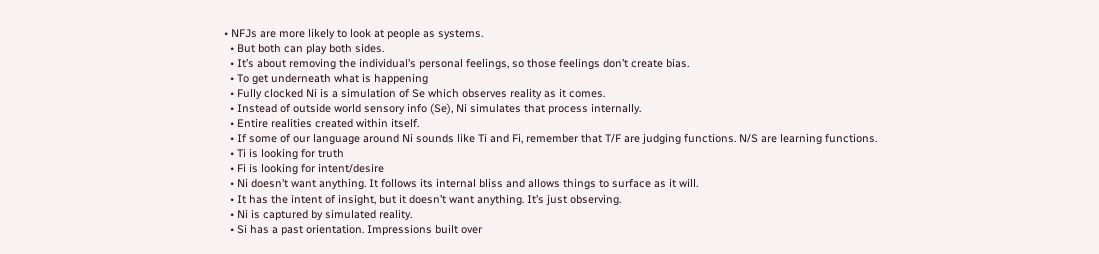• NFJs are more likely to look at people as systems.
  • But both can play both sides.
  • It’s about removing the individual’s personal feelings, so those feelings don’t create bias.
  • To get underneath what is happening
  • Fully clocked Ni is a simulation of Se which observes reality as it comes.
  • Instead of outside world sensory info (Se), Ni simulates that process internally.
  • Entire realities created within itself.
  • If some of our language around Ni sounds like Ti and Fi, remember that T/F are judging functions. N/S are learning functions.
  • Ti is looking for truth
  • Fi is looking for intent/desire
  • Ni doesn’t want anything. It follows its internal bliss and allows things to surface as it will.
  • It has the intent of insight, but it doesn’t want anything. It’s just observing.
  • Ni is captured by simulated reality.
  • Si has a past orientation. Impressions built over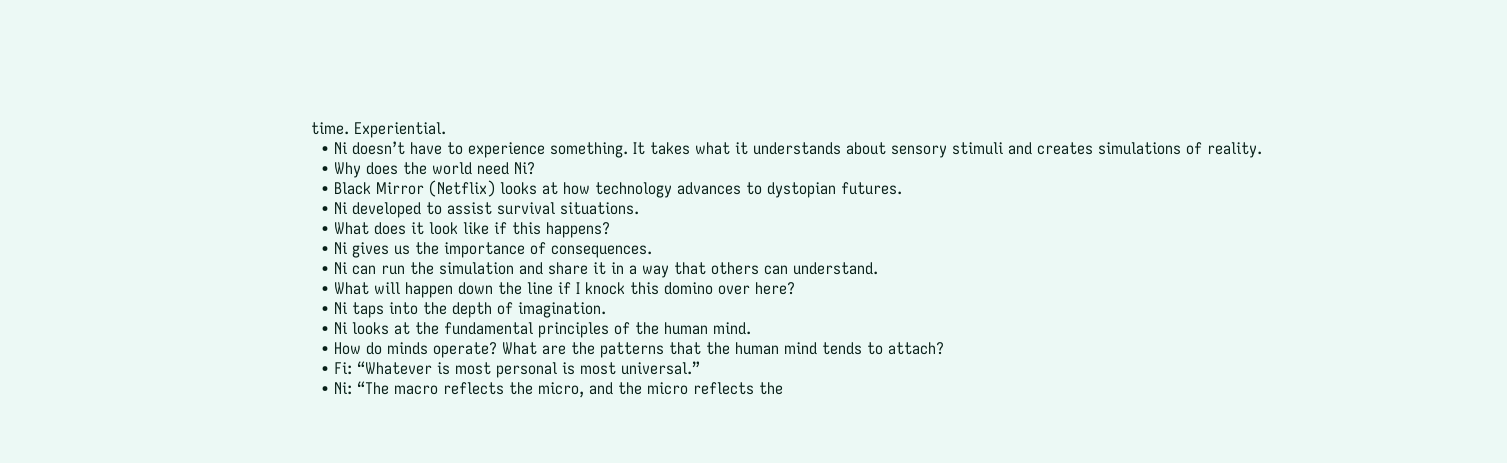time. Experiential.
  • Ni doesn’t have to experience something. It takes what it understands about sensory stimuli and creates simulations of reality.
  • Why does the world need Ni?
  • Black Mirror (Netflix) looks at how technology advances to dystopian futures.
  • Ni developed to assist survival situations.
  • What does it look like if this happens?
  • Ni gives us the importance of consequences.
  • Ni can run the simulation and share it in a way that others can understand.
  • What will happen down the line if I knock this domino over here?
  • Ni taps into the depth of imagination.
  • Ni looks at the fundamental principles of the human mind.
  • How do minds operate? What are the patterns that the human mind tends to attach?
  • Fi: “Whatever is most personal is most universal.”
  • Ni: “The macro reflects the micro, and the micro reflects the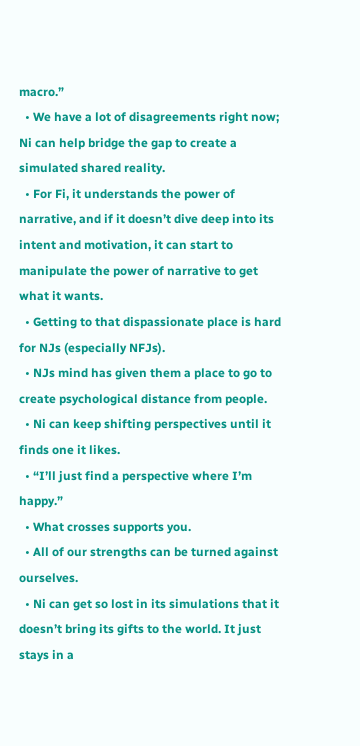macro.”
  • We have a lot of disagreements right now; Ni can help bridge the gap to create a simulated shared reality.
  • For Fi, it understands the power of narrative, and if it doesn’t dive deep into its intent and motivation, it can start to manipulate the power of narrative to get what it wants.
  • Getting to that dispassionate place is hard for NJs (especially NFJs).
  • NJs mind has given them a place to go to create psychological distance from people.
  • Ni can keep shifting perspectives until it finds one it likes.
  • “I’ll just find a perspective where I’m happy.”
  • What crosses supports you.
  • All of our strengths can be turned against ourselves.
  • Ni can get so lost in its simulations that it doesn’t bring its gifts to the world. It just stays in a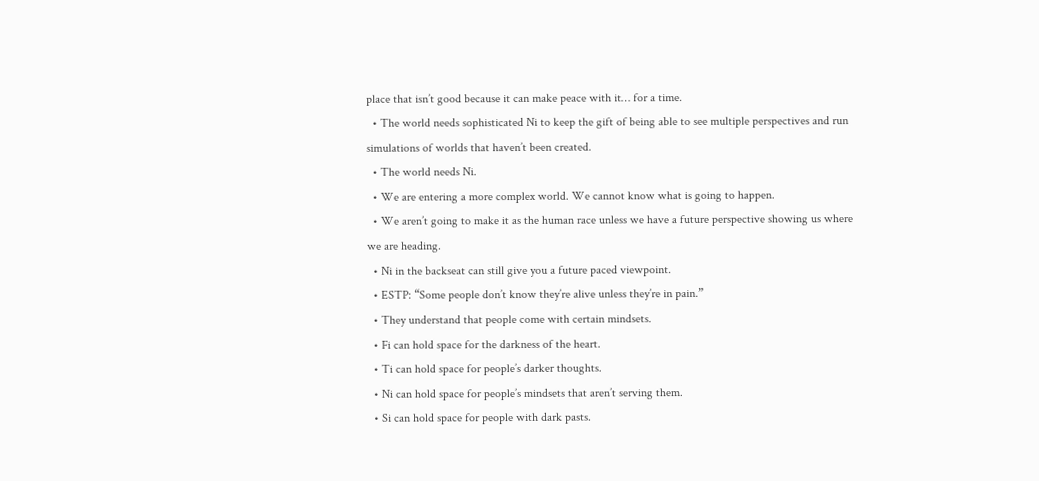place that isn’t good because it can make peace with it… for a time.
  • The world needs sophisticated Ni to keep the gift of being able to see multiple perspectives and run simulations of worlds that haven’t been created.
  • The world needs Ni.
  • We are entering a more complex world. We cannot know what is going to happen.
  • We aren’t going to make it as the human race unless we have a future perspective showing us where we are heading.
  • Ni in the backseat can still give you a future paced viewpoint.
  • ESTP: “Some people don’t know they’re alive unless they’re in pain.”
  • They understand that people come with certain mindsets.
  • Fi can hold space for the darkness of the heart.
  • Ti can hold space for people’s darker thoughts.
  • Ni can hold space for people’s mindsets that aren’t serving them.
  • Si can hold space for people with dark pasts.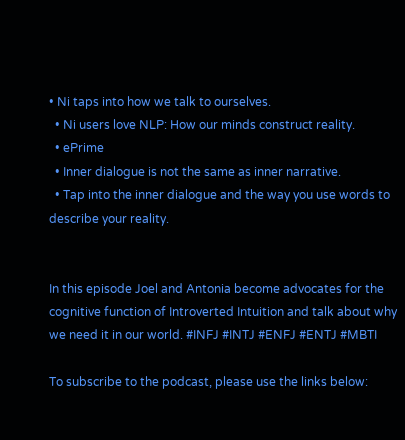• Ni taps into how we talk to ourselves.
  • Ni users love NLP: How our minds construct reality.
  • ePrime
  • Inner dialogue is not the same as inner narrative.
  • Tap into the inner dialogue and the way you use words to describe your reality.


In this episode Joel and Antonia become advocates for the cognitive function of Introverted Intuition and talk about why we need it in our world. #INFJ #INTJ #ENFJ #ENTJ #MBTI

To subscribe to the podcast, please use the links below: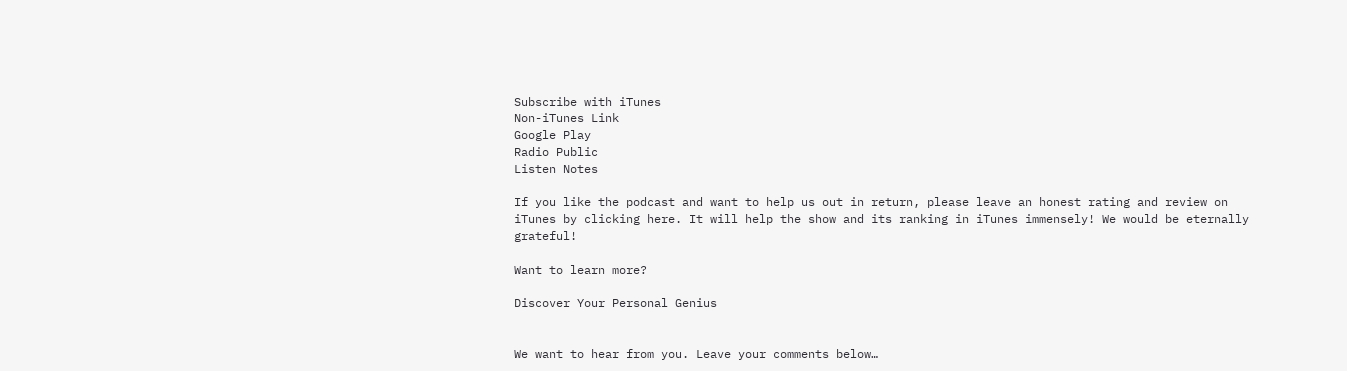Subscribe with iTunes
Non-iTunes Link
Google Play
Radio Public
Listen Notes

If you like the podcast and want to help us out in return, please leave an honest rating and review on iTunes by clicking here. It will help the show and its ranking in iTunes immensely! We would be eternally grateful!

Want to learn more?

Discover Your Personal Genius


We want to hear from you. Leave your comments below…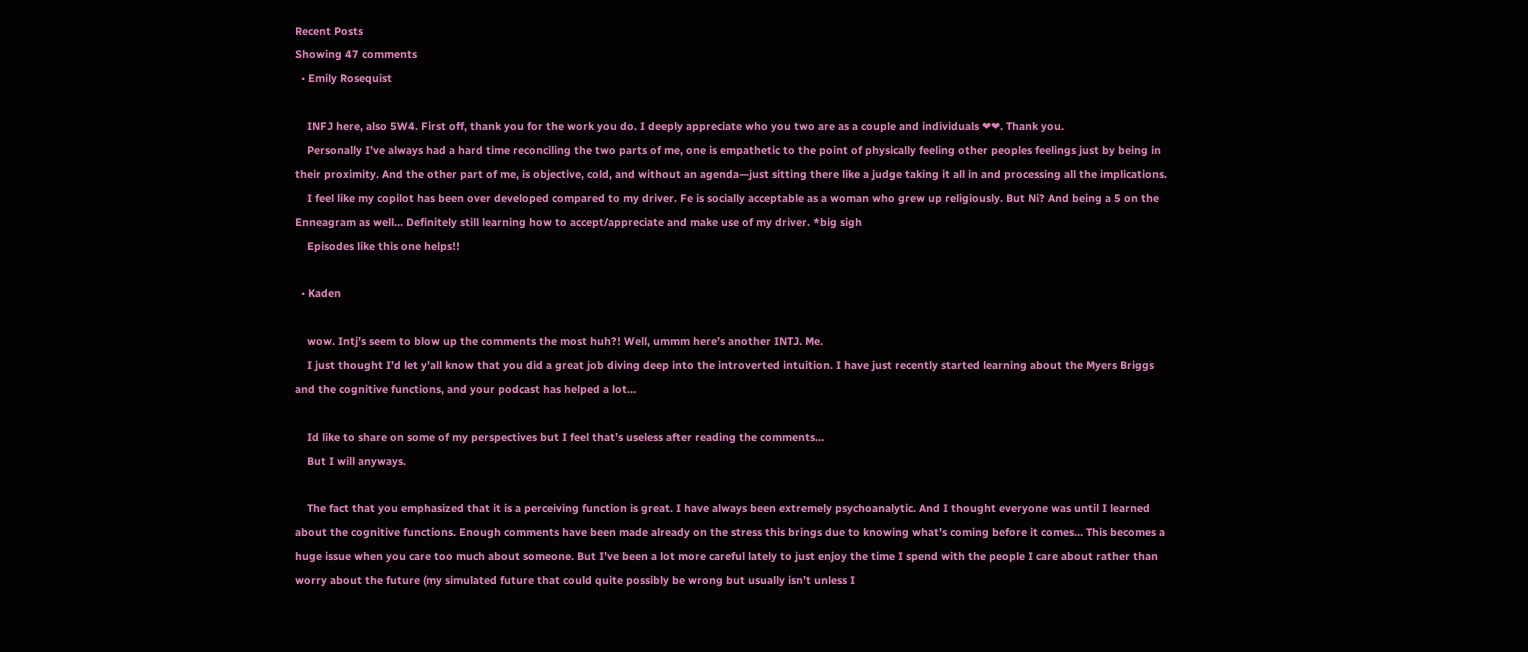Recent Posts
Showing 47 comments
  • Emily Rosequist

    INFJ here, also 5W4. First off, thank you for the work you do. I deeply appreciate who you two are as a couple and individuals ❤❤. Thank you.
    Personally I’ve always had a hard time reconciling the two parts of me, one is empathetic to the point of physically feeling other peoples feelings just by being in their proximity. And the other part of me, is objective, cold, and without an agenda—just sitting there like a judge taking it all in and processing all the implications.
    I feel like my copilot has been over developed compared to my driver. Fe is socially acceptable as a woman who grew up religiously. But Ni? And being a 5 on the Enneagram as well… Definitely still learning how to accept/appreciate and make use of my driver. *big sigh
    Episodes like this one helps!!

  • Kaden

    wow. Intj’s seem to blow up the comments the most huh?! Well, ummm here’s another INTJ. Me.
    I just thought I’d let y’all know that you did a great job diving deep into the introverted intuition. I have just recently started learning about the Myers Briggs and the cognitive functions, and your podcast has helped a lot…

    Id like to share on some of my perspectives but I feel that’s useless after reading the comments…
    But I will anyways.

    The fact that you emphasized that it is a perceiving function is great. I have always been extremely psychoanalytic. And I thought everyone was until I learned about the cognitive functions. Enough comments have been made already on the stress this brings due to knowing what’s coming before it comes… This becomes a huge issue when you care too much about someone. But I’ve been a lot more careful lately to just enjoy the time I spend with the people I care about rather than worry about the future (my simulated future that could quite possibly be wrong but usually isn’t unless I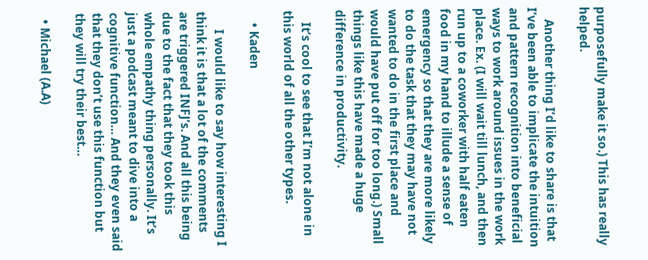purposefully make it so.) This has really helped.

    Another thing I’d like to share is that I’ve been able to implicate the intuition and pattern recognition into beneficial ways to work around issues in the work place. Ex. (I will wait till lunch, and then run up to a coworker with half eaten food in my hand to illude a sense of emergency so that they are more likely to do the task that they may have not wanted to do in the first place and would have put off for too long.) Small things like this have made a huge difference in productivity.

    It’s cool to see that I’m not alone in this world of all the other types.

    • Kaden

      I would like to say how interesting I think it is that a lot of the comments are triggered INFJ’s. And all this being due to the fact that they took this whole empathy thing personally. It’s just a podcast meant to dive into a cognitive function… And they even said that they don’t use this function but they will try their best…

  • Michael (A.A)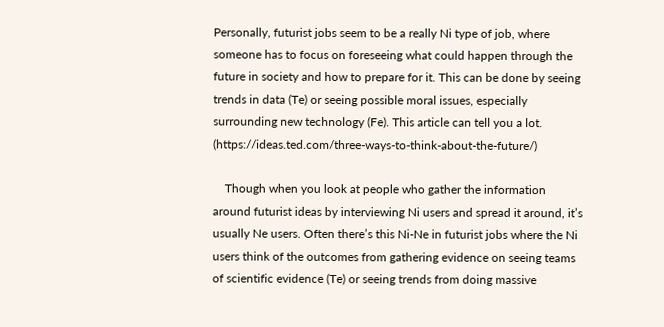Personally, futurist jobs seem to be a really Ni type of job, where someone has to focus on foreseeing what could happen through the future in society and how to prepare for it. This can be done by seeing trends in data (Te) or seeing possible moral issues, especially surrounding new technology (Fe). This article can tell you a lot. (https://ideas.ted.com/three-ways-to-think-about-the-future/)

    Though when you look at people who gather the information around futurist ideas by interviewing Ni users and spread it around, it’s usually Ne users. Often there’s this Ni-Ne in futurist jobs where the Ni users think of the outcomes from gathering evidence on seeing teams of scientific evidence (Te) or seeing trends from doing massive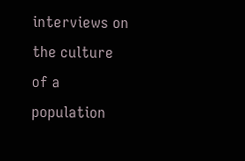interviews on the culture of a population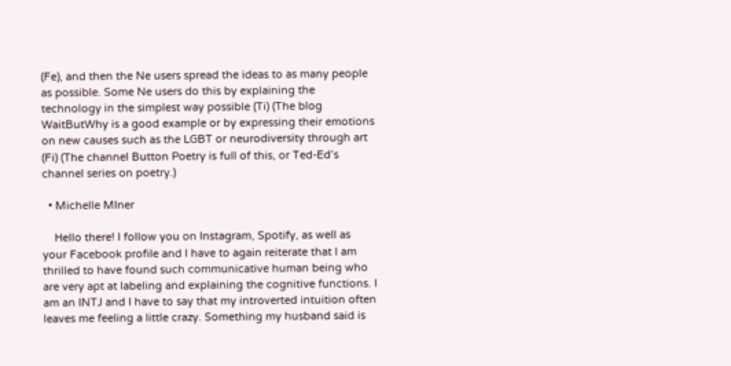(Fe), and then the Ne users spread the ideas to as many people as possible. Some Ne users do this by explaining the technology in the simplest way possible (Ti) (The blog WaitButWhy is a good example or by expressing their emotions on new causes such as the LGBT or neurodiversity through art (Fi) (The channel Button Poetry is full of this, or Ted-Ed’s channel series on poetry.)

  • Michelle MIner

    Hello there! I follow you on Instagram, Spotify, as well as your Facebook profile and I have to again reiterate that I am thrilled to have found such communicative human being who are very apt at labeling and explaining the cognitive functions. I am an INTJ and I have to say that my introverted intuition often leaves me feeling a little crazy. Something my husband said is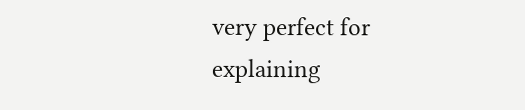very perfect for explaining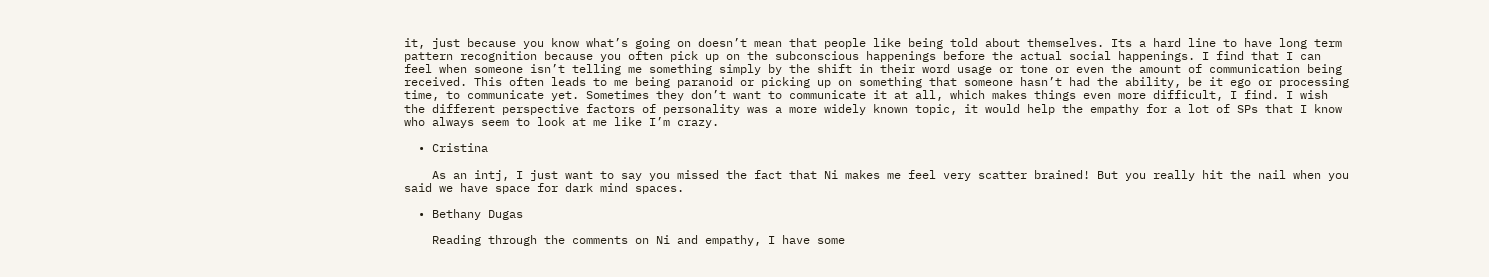it, just because you know what’s going on doesn’t mean that people like being told about themselves. Its a hard line to have long term pattern recognition because you often pick up on the subconscious happenings before the actual social happenings. I find that I can feel when someone isn’t telling me something simply by the shift in their word usage or tone or even the amount of communication being received. This often leads to me being paranoid or picking up on something that someone hasn’t had the ability, be it ego or processing time, to communicate yet. Sometimes they don’t want to communicate it at all, which makes things even more difficult, I find. I wish the different perspective factors of personality was a more widely known topic, it would help the empathy for a lot of SPs that I know who always seem to look at me like I’m crazy.

  • Cristina

    As an intj, I just want to say you missed the fact that Ni makes me feel very scatter brained! But you really hit the nail when you said we have space for dark mind spaces.

  • Bethany Dugas

    Reading through the comments on Ni and empathy, I have some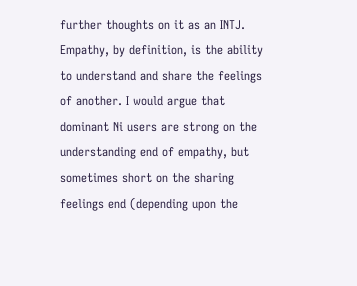further thoughts on it as an INTJ. Empathy, by definition, is the ability to understand and share the feelings of another. I would argue that dominant Ni users are strong on the understanding end of empathy, but sometimes short on the sharing feelings end (depending upon the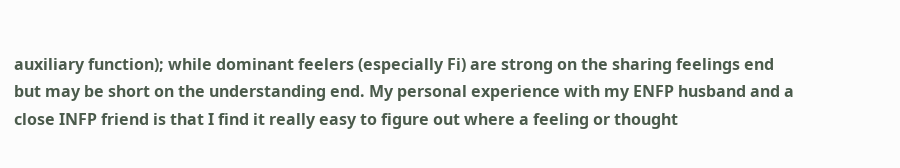auxiliary function); while dominant feelers (especially Fi) are strong on the sharing feelings end but may be short on the understanding end. My personal experience with my ENFP husband and a close INFP friend is that I find it really easy to figure out where a feeling or thought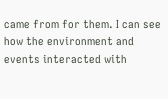came from for them. I can see how the environment and events interacted with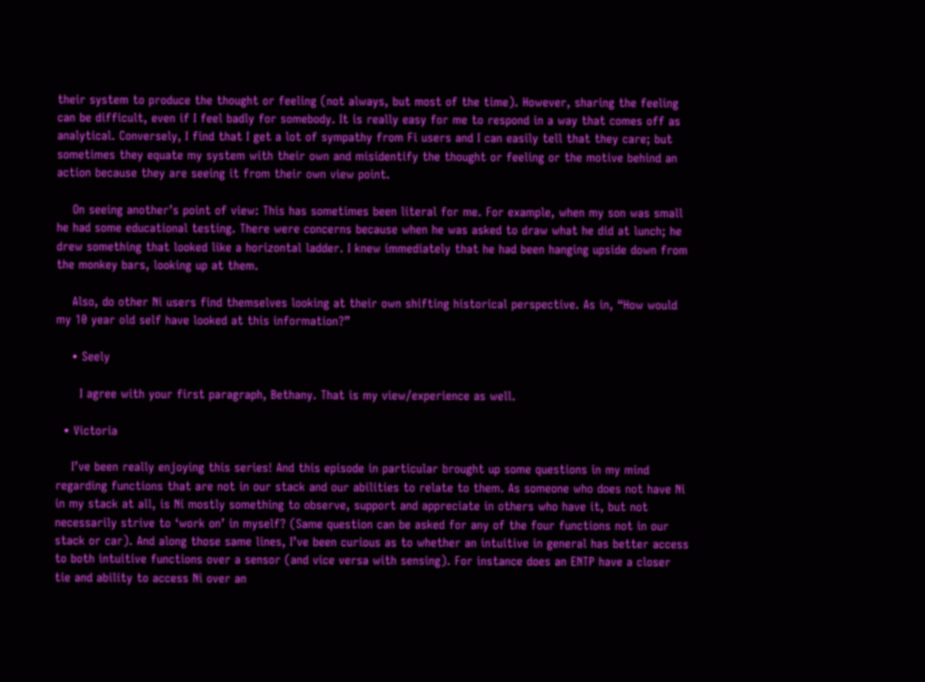their system to produce the thought or feeling (not always, but most of the time). However, sharing the feeling can be difficult, even if I feel badly for somebody. It is really easy for me to respond in a way that comes off as analytical. Conversely, I find that I get a lot of sympathy from Fi users and I can easily tell that they care; but sometimes they equate my system with their own and misidentify the thought or feeling or the motive behind an action because they are seeing it from their own view point.

    On seeing another’s point of view: This has sometimes been literal for me. For example, when my son was small he had some educational testing. There were concerns because when he was asked to draw what he did at lunch; he drew something that looked like a horizontal ladder. I knew immediately that he had been hanging upside down from the monkey bars, looking up at them.

    Also, do other Ni users find themselves looking at their own shifting historical perspective. As in, “How would my 10 year old self have looked at this information?”

    • Seely

      I agree with your first paragraph, Bethany. That is my view/experience as well.

  • Victoria

    I’ve been really enjoying this series! And this episode in particular brought up some questions in my mind regarding functions that are not in our stack and our abilities to relate to them. As someone who does not have Ni in my stack at all, is Ni mostly something to observe, support and appreciate in others who have it, but not necessarily strive to ‘work on’ in myself? (Same question can be asked for any of the four functions not in our stack or car). And along those same lines, I’ve been curious as to whether an intuitive in general has better access to both intuitive functions over a sensor (and vice versa with sensing). For instance does an ENTP have a closer tie and ability to access Ni over an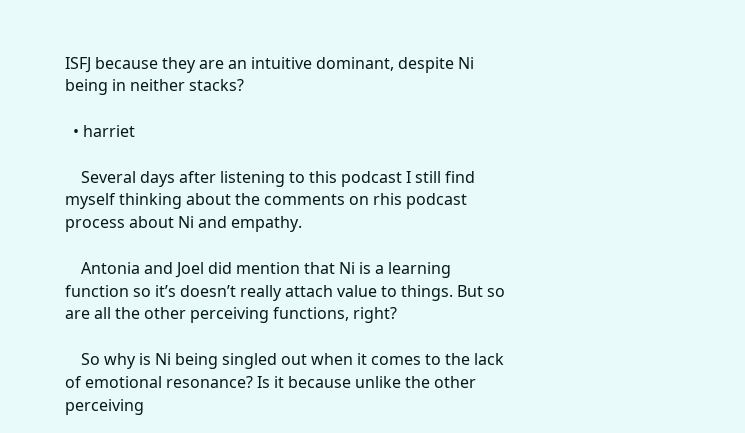ISFJ because they are an intuitive dominant, despite Ni being in neither stacks?

  • harriet

    Several days after listening to this podcast I still find myself thinking about the comments on rhis podcast process about Ni and empathy.

    Antonia and Joel did mention that Ni is a learning function so it’s doesn’t really attach value to things. But so are all the other perceiving functions, right?

    So why is Ni being singled out when it comes to the lack of emotional resonance? Is it because unlike the other perceiving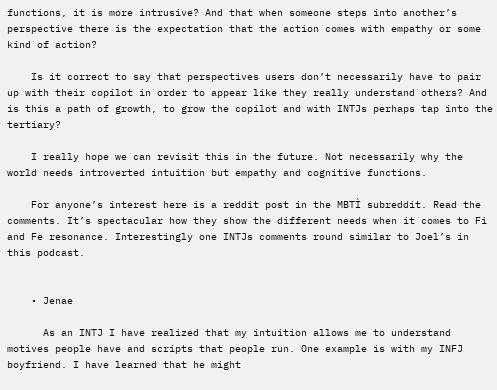functions, it is more intrusive? And that when someone steps into another’s perspective there is the expectation that the action comes with empathy or some kind of action?

    Is it correct to say that perspectives users don’t necessarily have to pair up with their copilot in order to appear like they really understand others? And is this a path of growth, to grow the copilot and with INTJs perhaps tap into the tertiary?

    I really hope we can revisit this in the future. Not necessarily why the world needs introverted intuition but empathy and cognitive functions.

    For anyone’s interest here is a reddit post in the MBTÌ subreddit. Read the comments. It’s spectacular how they show the different needs when it comes to Fi and Fe resonance. Interestingly one INTJs comments round similar to Joel’s in this podcast.


    • Jenae

      As an INTJ I have realized that my intuition allows me to understand motives people have and scripts that people run. One example is with my INFJ boyfriend. I have learned that he might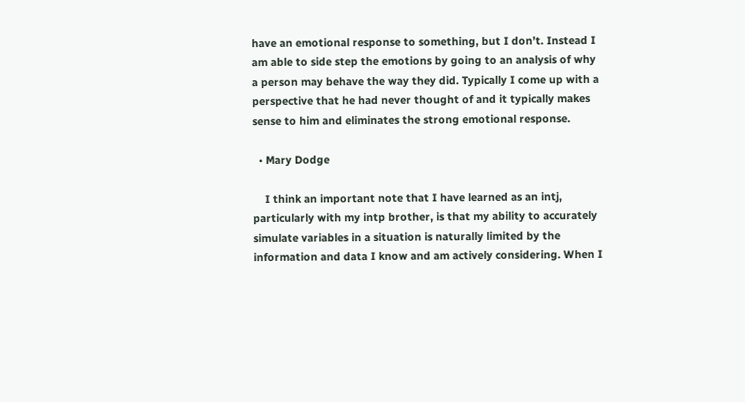have an emotional response to something, but I don’t. Instead I am able to side step the emotions by going to an analysis of why a person may behave the way they did. Typically I come up with a perspective that he had never thought of and it typically makes sense to him and eliminates the strong emotional response.

  • Mary Dodge

    I think an important note that I have learned as an intj, particularly with my intp brother, is that my ability to accurately simulate variables in a situation is naturally limited by the information and data I know and am actively considering. When I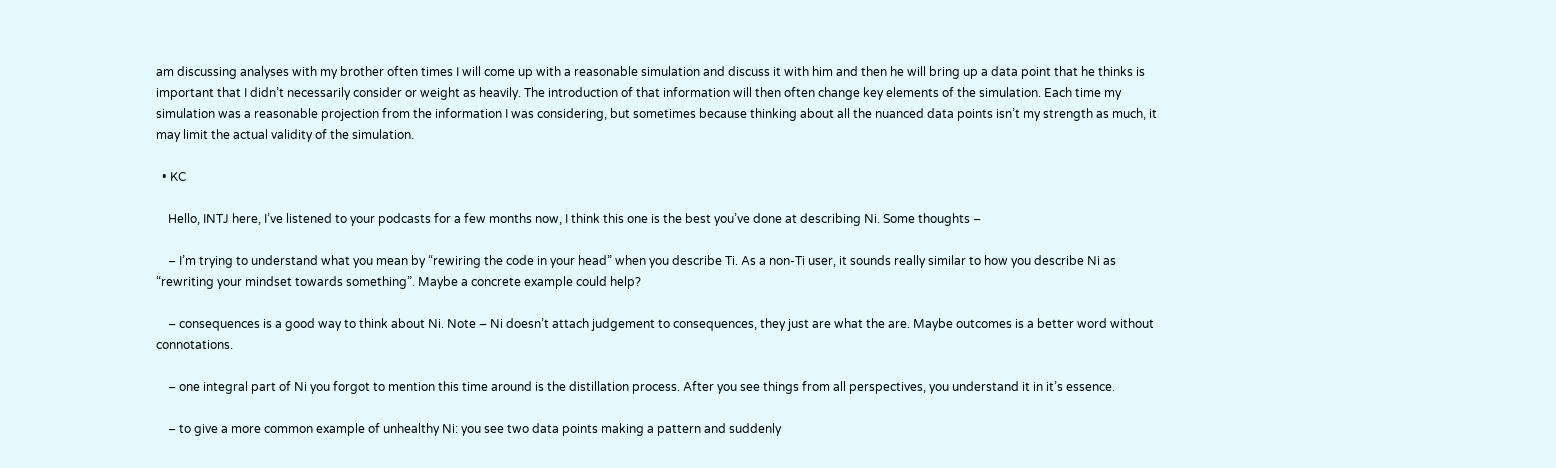am discussing analyses with my brother often times I will come up with a reasonable simulation and discuss it with him and then he will bring up a data point that he thinks is important that I didn’t necessarily consider or weight as heavily. The introduction of that information will then often change key elements of the simulation. Each time my simulation was a reasonable projection from the information I was considering, but sometimes because thinking about all the nuanced data points isn’t my strength as much, it may limit the actual validity of the simulation.

  • KC

    Hello, INTJ here, I’ve listened to your podcasts for a few months now, I think this one is the best you’ve done at describing Ni. Some thoughts –

    – I’m trying to understand what you mean by “rewiring the code in your head” when you describe Ti. As a non-Ti user, it sounds really similar to how you describe Ni as “rewriting your mindset towards something”. Maybe a concrete example could help?

    – consequences is a good way to think about Ni. Note – Ni doesn’t attach judgement to consequences, they just are what the are. Maybe outcomes is a better word without connotations.

    – one integral part of Ni you forgot to mention this time around is the distillation process. After you see things from all perspectives, you understand it in it’s essence.

    – to give a more common example of unhealthy Ni: you see two data points making a pattern and suddenly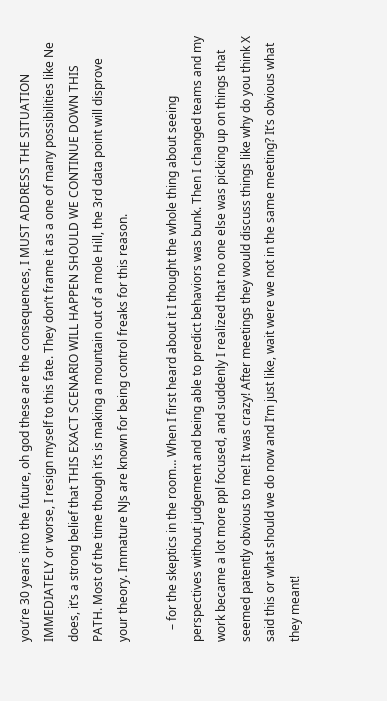you’re 30 years into the future, oh god these are the consequences, I MUST ADDRESS THE SITUATION IMMEDIATELY or worse, I resign myself to this fate. They don’t frame it as a one of many possibilities like Ne does, it’s a strong belief that THIS EXACT SCENARIO WILL HAPPEN SHOULD WE CONTINUE DOWN THIS PATH. Most of the time though it’s is making a mountain out of a mole Hill, the 3rd data point will disprove your theory. Immature NJs are known for being control freaks for this reason.

    – for the skeptics in the room… When I first heard about it I thought the whole thing about seeing perspectives without judgement and being able to predict behaviors was bunk. Then I changed teams and my work became a lot more ppl focused, and suddenly I realized that no one else was picking up on things that seemed patently obvious to me! It was crazy! After meetings they would discuss things like why do you think X said this or what should we do now and I’m just like, wait were we not in the same meeting? It’s obvious what they meant!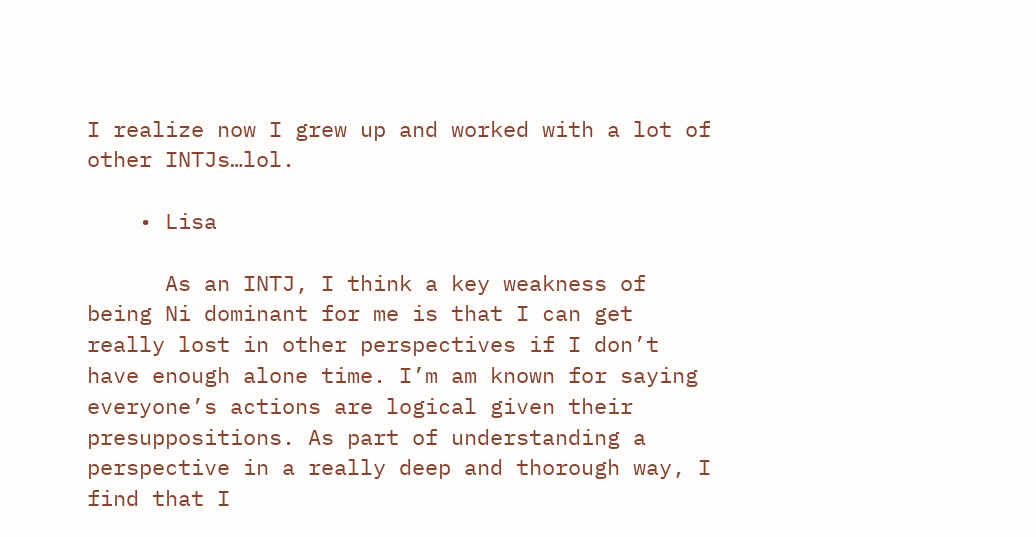I realize now I grew up and worked with a lot of other INTJs…lol.

    • Lisa

      As an INTJ, I think a key weakness of being Ni dominant for me is that I can get really lost in other perspectives if I don’t have enough alone time. I’m am known for saying everyone’s actions are logical given their presuppositions. As part of understanding a perspective in a really deep and thorough way, I find that I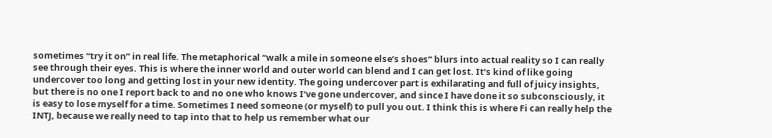sometimes “try it on” in real life. The metaphorical “walk a mile in someone else’s shoes” blurs into actual reality so I can really see through their eyes. This is where the inner world and outer world can blend and I can get lost. It’s kind of like going undercover too long and getting lost in your new identity. The going undercover part is exhilarating and full of juicy insights, but there is no one I report back to and no one who knows I’ve gone undercover, and since I have done it so subconsciously, it is easy to lose myself for a time. Sometimes I need someone (or myself) to pull you out. I think this is where Fi can really help the INTJ, because we really need to tap into that to help us remember what our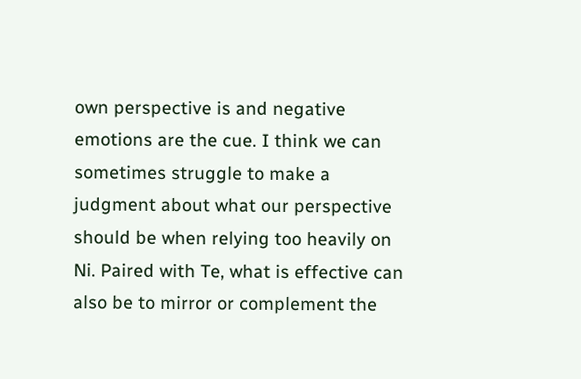own perspective is and negative emotions are the cue. I think we can sometimes struggle to make a judgment about what our perspective should be when relying too heavily on Ni. Paired with Te, what is effective can also be to mirror or complement the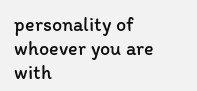personality of whoever you are with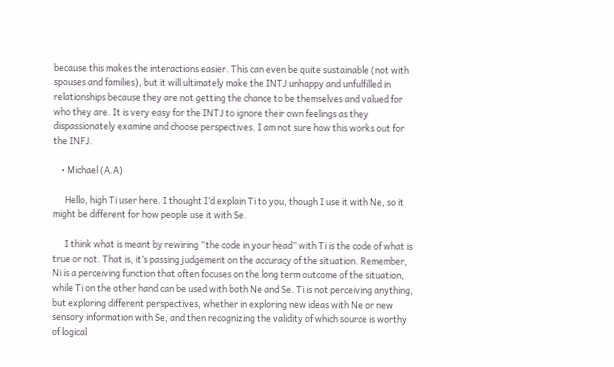because this makes the interactions easier. This can even be quite sustainable (not with spouses and families), but it will ultimately make the INTJ unhappy and unfulfilled in relationships because they are not getting the chance to be themselves and valued for who they are. It is very easy for the INTJ to ignore their own feelings as they dispassionately examine and choose perspectives. I am not sure how this works out for the INFJ.

    • Michael (A.A)

      Hello, high Ti user here. I thought I’d explain Ti to you, though I use it with Ne, so it might be different for how people use it with Se.

      I think what is meant by rewiring “the code in your head” with Ti is the code of what is true or not. That is, it’s passing judgement on the accuracy of the situation. Remember, Ni is a perceiving function that often focuses on the long term outcome of the situation, while Ti on the other hand can be used with both Ne and Se. Ti is not perceiving anything, but exploring different perspectives, whether in exploring new ideas with Ne or new sensory information with Se, and then recognizing the validity of which source is worthy of logical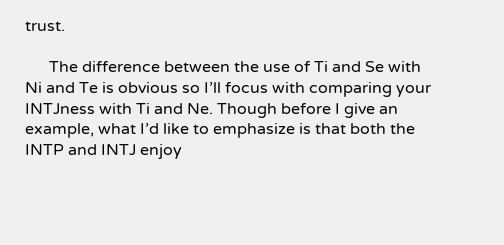trust.

      The difference between the use of Ti and Se with Ni and Te is obvious so I’ll focus with comparing your INTJness with Ti and Ne. Though before I give an example, what I’d like to emphasize is that both the INTP and INTJ enjoy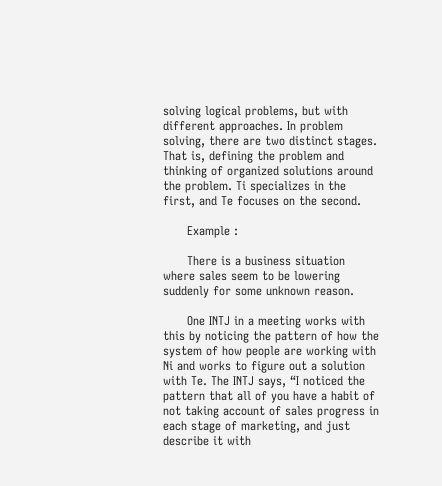solving logical problems, but with different approaches. In problem solving, there are two distinct stages. That is, defining the problem and thinking of organized solutions around the problem. Ti specializes in the first, and Te focuses on the second.

      Example :

      There is a business situation where sales seem to be lowering suddenly for some unknown reason.

      One INTJ in a meeting works with this by noticing the pattern of how the system of how people are working with Ni and works to figure out a solution with Te. The INTJ says, “I noticed the pattern that all of you have a habit of not taking account of sales progress in each stage of marketing, and just describe it with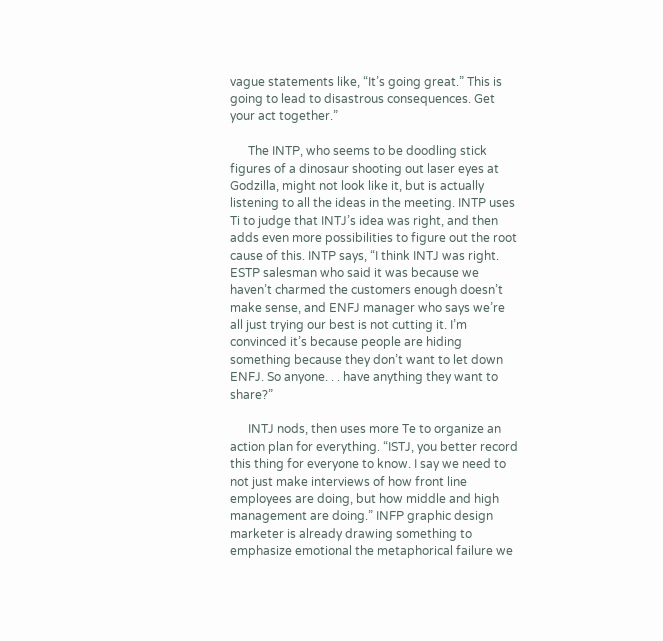vague statements like, “It’s going great.” This is going to lead to disastrous consequences. Get your act together.”

      The INTP, who seems to be doodling stick figures of a dinosaur shooting out laser eyes at Godzilla, might not look like it, but is actually listening to all the ideas in the meeting. INTP uses Ti to judge that INTJ’s idea was right, and then adds even more possibilities to figure out the root cause of this. INTP says, “I think INTJ was right. ESTP salesman who said it was because we haven’t charmed the customers enough doesn’t make sense, and ENFJ manager who says we’re all just trying our best is not cutting it. I’m convinced it’s because people are hiding something because they don’t want to let down ENFJ. So anyone. . . have anything they want to share?”

      INTJ nods, then uses more Te to organize an action plan for everything. “ISTJ, you better record this thing for everyone to know. I say we need to not just make interviews of how front line employees are doing, but how middle and high management are doing.” INFP graphic design marketer is already drawing something to emphasize emotional the metaphorical failure we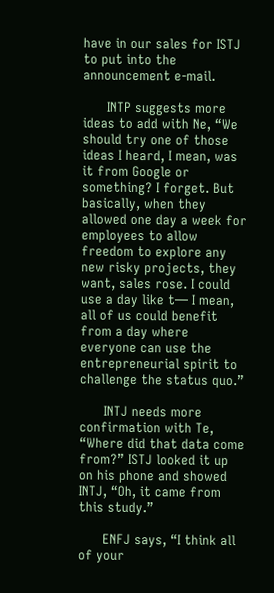have in our sales for ISTJ to put into the announcement e-mail.

      INTP suggests more ideas to add with Ne, “We should try one of those ideas I heard, I mean, was it from Google or something? I forget. But basically, when they allowed one day a week for employees to allow freedom to explore any new risky projects, they want, sales rose. I could use a day like t— I mean, all of us could benefit from a day where everyone can use the entrepreneurial spirit to challenge the status quo.”

      INTJ needs more confirmation with Te, “Where did that data come from?” ISTJ looked it up on his phone and showed INTJ, “Oh, it came from this study.”

      ENFJ says, “I think all of your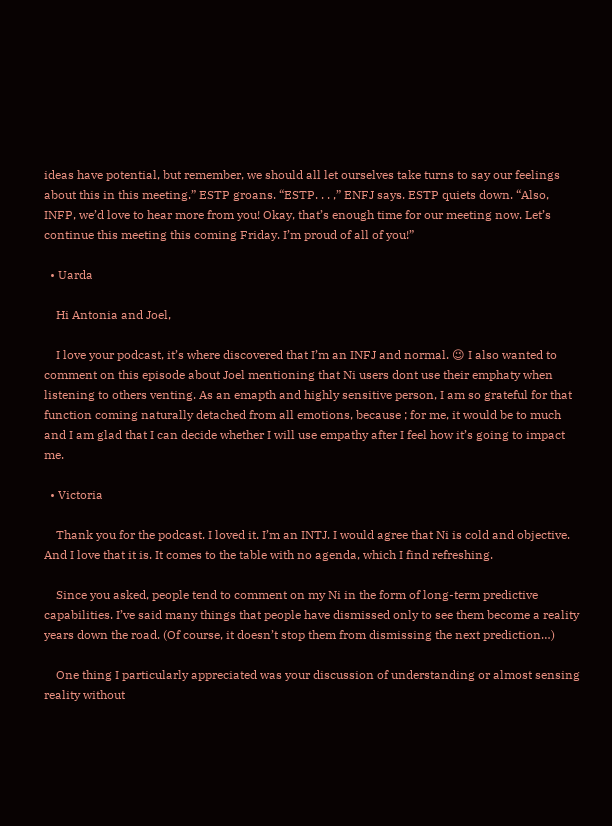ideas have potential, but remember, we should all let ourselves take turns to say our feelings about this in this meeting.” ESTP groans. “ESTP. . . ,” ENFJ says. ESTP quiets down. “Also, INFP, we’d love to hear more from you! Okay, that’s enough time for our meeting now. Let’s continue this meeting this coming Friday. I’m proud of all of you!”

  • Uarda

    Hi Antonia and Joel,

    I love your podcast, it’s where discovered that I’m an INFJ and normal. 😉 I also wanted to comment on this episode about Joel mentioning that Ni users dont use their emphaty when listening to others venting. As an emapth and highly sensitive person, I am so grateful for that function coming naturally detached from all emotions, because ; for me, it would be to much and I am glad that I can decide whether I will use empathy after I feel how it’s going to impact me.

  • Victoria

    Thank you for the podcast. I loved it. I’m an INTJ. I would agree that Ni is cold and objective. And I love that it is. It comes to the table with no agenda, which I find refreshing.

    Since you asked, people tend to comment on my Ni in the form of long-term predictive capabilities. I’ve said many things that people have dismissed only to see them become a reality years down the road. (Of course, it doesn’t stop them from dismissing the next prediction…)

    One thing I particularly appreciated was your discussion of understanding or almost sensing reality without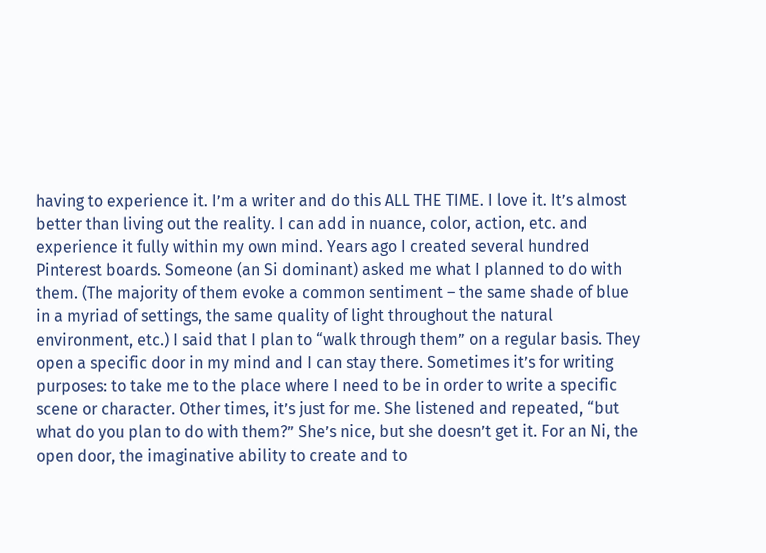having to experience it. I’m a writer and do this ALL THE TIME. I love it. It’s almost better than living out the reality. I can add in nuance, color, action, etc. and experience it fully within my own mind. Years ago I created several hundred Pinterest boards. Someone (an Si dominant) asked me what I planned to do with them. (The majority of them evoke a common sentiment – the same shade of blue in a myriad of settings, the same quality of light throughout the natural environment, etc.) I said that I plan to “walk through them” on a regular basis. They open a specific door in my mind and I can stay there. Sometimes it’s for writing purposes: to take me to the place where I need to be in order to write a specific scene or character. Other times, it’s just for me. She listened and repeated, “but what do you plan to do with them?” She’s nice, but she doesn’t get it. For an Ni, the open door, the imaginative ability to create and to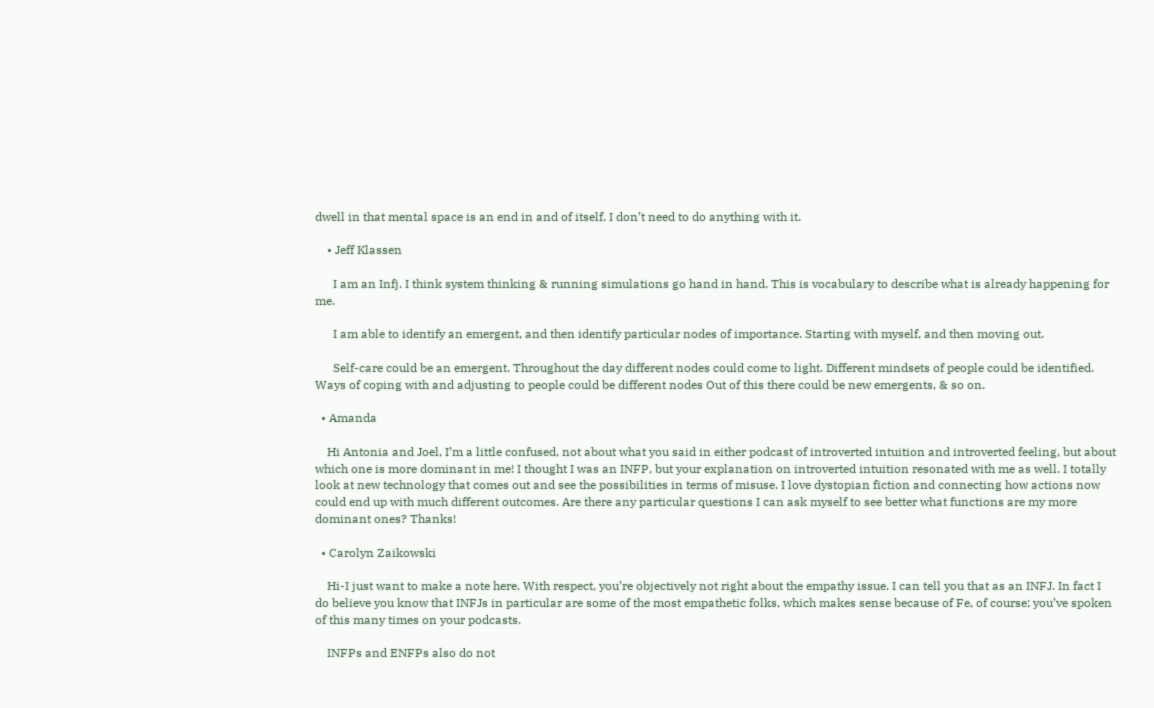dwell in that mental space is an end in and of itself. I don’t need to do anything with it.

    • Jeff Klassen

      I am an Infj. I think system thinking & running simulations go hand in hand. This is vocabulary to describe what is already happening for me.

      I am able to identify an emergent, and then identify particular nodes of importance. Starting with myself, and then moving out.

      Self-care could be an emergent. Throughout the day different nodes could come to light. Different mindsets of people could be identified. Ways of coping with and adjusting to people could be different nodes Out of this there could be new emergents, & so on.

  • Amanda

    Hi Antonia and Joel, I’m a little confused, not about what you said in either podcast of introverted intuition and introverted feeling, but about which one is more dominant in me! I thought I was an INFP, but your explanation on introverted intuition resonated with me as well. I totally look at new technology that comes out and see the possibilities in terms of misuse. I love dystopian fiction and connecting how actions now could end up with much different outcomes. Are there any particular questions I can ask myself to see better what functions are my more dominant ones? Thanks!

  • Carolyn Zaikowski

    Hi-I just want to make a note here. With respect, you’re objectively not right about the empathy issue. I can tell you that as an INFJ. In fact I do believe you know that INFJs in particular are some of the most empathetic folks, which makes sense because of Fe, of course; you’ve spoken of this many times on your podcasts.

    INFPs and ENFPs also do not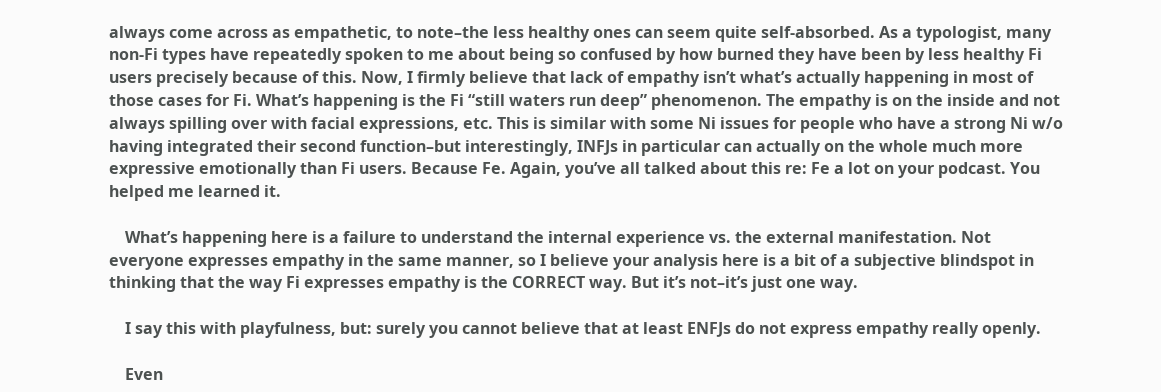always come across as empathetic, to note–the less healthy ones can seem quite self-absorbed. As a typologist, many non-Fi types have repeatedly spoken to me about being so confused by how burned they have been by less healthy Fi users precisely because of this. Now, I firmly believe that lack of empathy isn’t what’s actually happening in most of those cases for Fi. What’s happening is the Fi “still waters run deep” phenomenon. The empathy is on the inside and not always spilling over with facial expressions, etc. This is similar with some Ni issues for people who have a strong Ni w/o having integrated their second function–but interestingly, INFJs in particular can actually on the whole much more expressive emotionally than Fi users. Because Fe. Again, you’ve all talked about this re: Fe a lot on your podcast. You helped me learned it.

    What’s happening here is a failure to understand the internal experience vs. the external manifestation. Not everyone expresses empathy in the same manner, so I believe your analysis here is a bit of a subjective blindspot in thinking that the way Fi expresses empathy is the CORRECT way. But it’s not–it’s just one way.

    I say this with playfulness, but: surely you cannot believe that at least ENFJs do not express empathy really openly.

    Even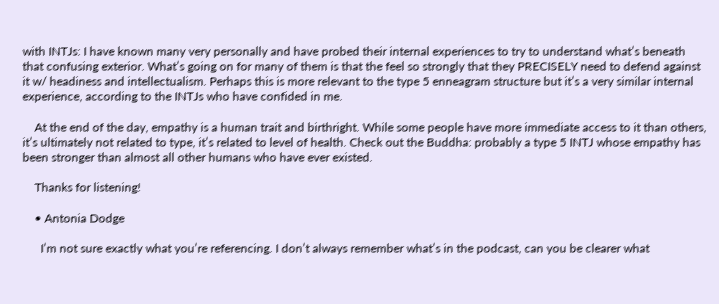with INTJs: I have known many very personally and have probed their internal experiences to try to understand what’s beneath that confusing exterior. What’s going on for many of them is that the feel so strongly that they PRECISELY need to defend against it w/ headiness and intellectualism. Perhaps this is more relevant to the type 5 enneagram structure but it’s a very similar internal experience, according to the INTJs who have confided in me.

    At the end of the day, empathy is a human trait and birthright. While some people have more immediate access to it than others, it’s ultimately not related to type, it’s related to level of health. Check out the Buddha: probably a type 5 INTJ whose empathy has been stronger than almost all other humans who have ever existed.

    Thanks for listening!

    • Antonia Dodge

      I’m not sure exactly what you’re referencing. I don’t always remember what’s in the podcast, can you be clearer what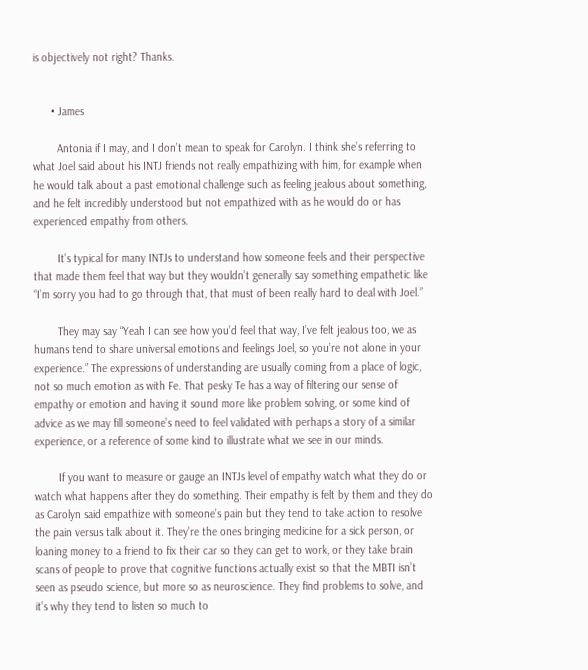is objectively not right? Thanks.


      • James

        Antonia if I may, and I don’t mean to speak for Carolyn. I think she’s referring to what Joel said about his INTJ friends not really empathizing with him, for example when he would talk about a past emotional challenge such as feeling jealous about something, and he felt incredibly understood but not empathized with as he would do or has experienced empathy from others.

        It’s typical for many INTJs to understand how someone feels and their perspective that made them feel that way but they wouldn’t generally say something empathetic like “I’m sorry you had to go through that, that must of been really hard to deal with Joel.”

        They may say “Yeah I can see how you’d feel that way, I’ve felt jealous too, we as humans tend to share universal emotions and feelings Joel, so you’re not alone in your experience.” The expressions of understanding are usually coming from a place of logic, not so much emotion as with Fe. That pesky Te has a way of filtering our sense of empathy or emotion and having it sound more like problem solving, or some kind of advice as we may fill someone’s need to feel validated with perhaps a story of a similar experience, or a reference of some kind to illustrate what we see in our minds.

        If you want to measure or gauge an INTJs level of empathy watch what they do or watch what happens after they do something. Their empathy is felt by them and they do as Carolyn said empathize with someone’s pain but they tend to take action to resolve the pain versus talk about it. They’re the ones bringing medicine for a sick person, or loaning money to a friend to fix their car so they can get to work, or they take brain scans of people to prove that cognitive functions actually exist so that the MBTI isn’t seen as pseudo science, but more so as neuroscience. They find problems to solve, and it’s why they tend to listen so much to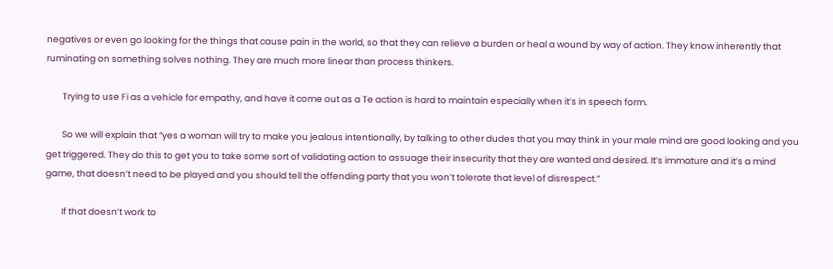negatives or even go looking for the things that cause pain in the world, so that they can relieve a burden or heal a wound by way of action. They know inherently that ruminating on something solves nothing. They are much more linear than process thinkers.

        Trying to use Fi as a vehicle for empathy, and have it come out as a Te action is hard to maintain especially when it’s in speech form.

        So we will explain that “yes a woman will try to make you jealous intentionally, by talking to other dudes that you may think in your male mind are good looking and you get triggered. They do this to get you to take some sort of validating action to assuage their insecurity that they are wanted and desired. It’s immature and it’s a mind game, that doesn’t need to be played and you should tell the offending party that you won’t tolerate that level of disrespect.”

        If that doesn’t work to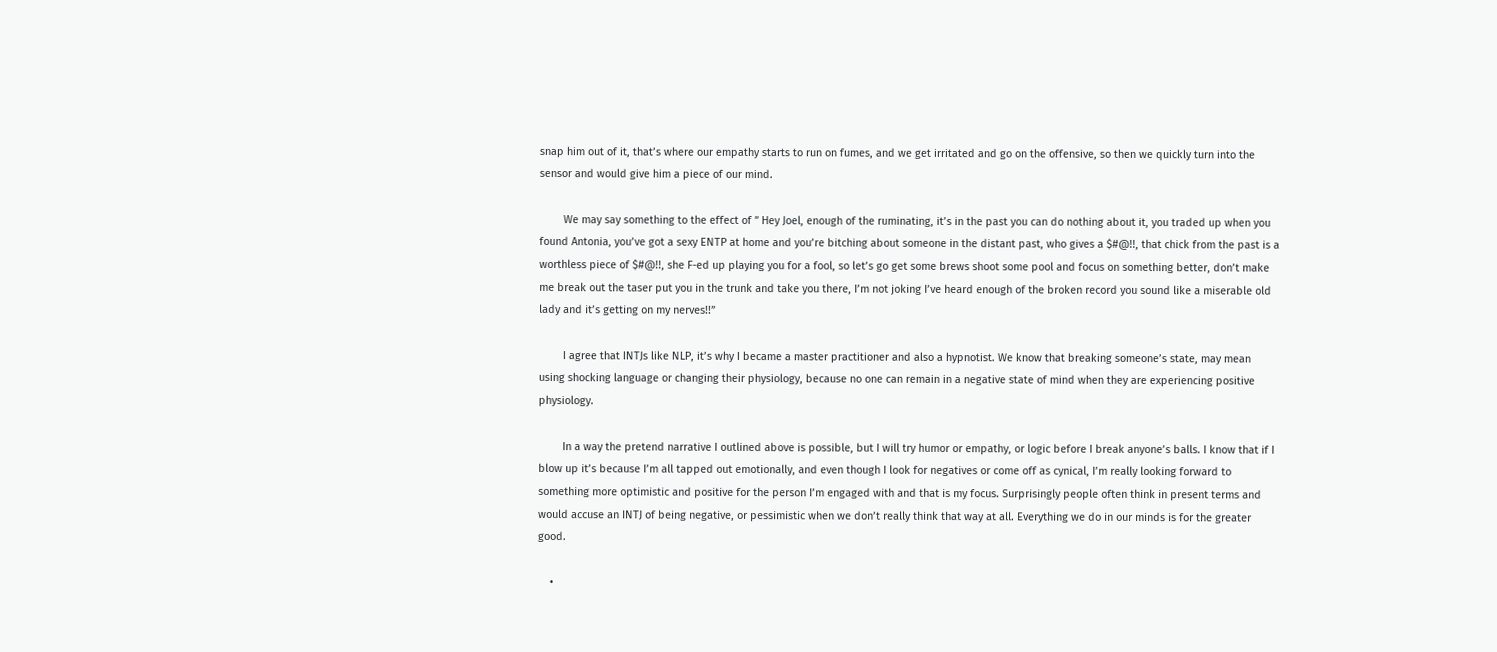snap him out of it, that’s where our empathy starts to run on fumes, and we get irritated and go on the offensive, so then we quickly turn into the sensor and would give him a piece of our mind.

        We may say something to the effect of ” Hey Joel, enough of the ruminating, it’s in the past you can do nothing about it, you traded up when you found Antonia, you’ve got a sexy ENTP at home and you’re bitching about someone in the distant past, who gives a $#@!!, that chick from the past is a worthless piece of $#@!!, she F-ed up playing you for a fool, so let’s go get some brews shoot some pool and focus on something better, don’t make me break out the taser put you in the trunk and take you there, I’m not joking I’ve heard enough of the broken record you sound like a miserable old lady and it’s getting on my nerves!!”

        I agree that INTJs like NLP, it’s why I became a master practitioner and also a hypnotist. We know that breaking someone’s state, may mean using shocking language or changing their physiology, because no one can remain in a negative state of mind when they are experiencing positive physiology.

        In a way the pretend narrative I outlined above is possible, but I will try humor or empathy, or logic before I break anyone’s balls. I know that if I blow up it’s because I’m all tapped out emotionally, and even though I look for negatives or come off as cynical, I’m really looking forward to something more optimistic and positive for the person I’m engaged with and that is my focus. Surprisingly people often think in present terms and would accuse an INTJ of being negative, or pessimistic when we don’t really think that way at all. Everything we do in our minds is for the greater good.

    •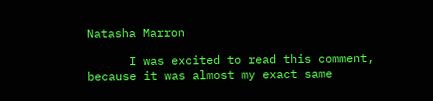Natasha Marron

      I was excited to read this comment, because it was almost my exact same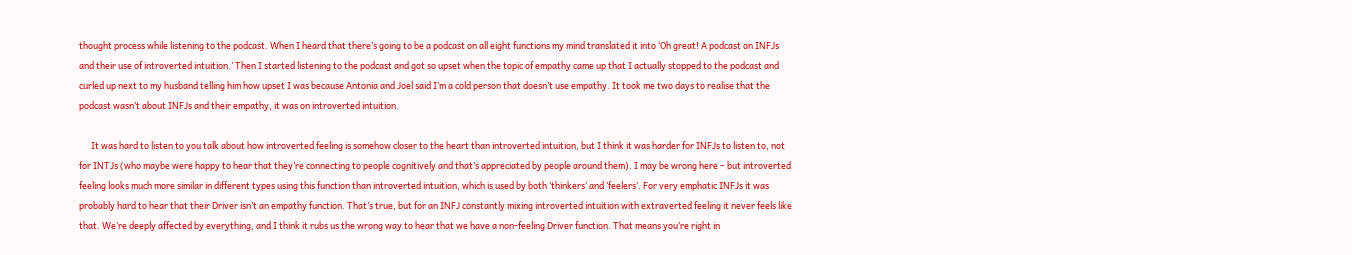thought process while listening to the podcast. When I heard that there’s going to be a podcast on all eight functions my mind translated it into ‘Oh great! A podcast on INFJs and their use of introverted intuition.’ Then I started listening to the podcast and got so upset when the topic of empathy came up that I actually stopped to the podcast and curled up next to my husband telling him how upset I was because Antonia and Joel said I’m a cold person that doesn’t use empathy. It took me two days to realise that the podcast wasn’t about INFJs and their empathy, it was on introverted intuition.

      It was hard to listen to you talk about how introverted feeling is somehow closer to the heart than introverted intuition, but I think it was harder for INFJs to listen to, not for INTJs (who maybe were happy to hear that they’re connecting to people cognitively and that’s appreciated by people around them). I may be wrong here – but introverted feeling looks much more similar in different types using this function than introverted intuition, which is used by both ‘thinkers’ and ‘feelers’. For very emphatic INFJs it was probably hard to hear that their Driver isn’t an empathy function. That’s true, but for an INFJ constantly mixing introverted intuition with extraverted feeling it never feels like that. We’re deeply affected by everything, and I think it rubs us the wrong way to hear that we have a non-feeling Driver function. That means you’re right in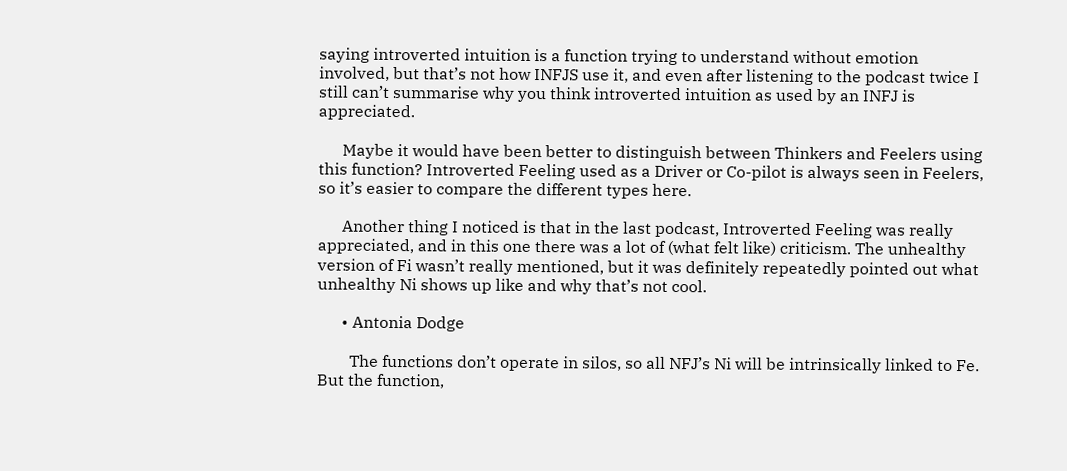saying introverted intuition is a function trying to understand without emotion involved, but that’s not how INFJS use it, and even after listening to the podcast twice I still can’t summarise why you think introverted intuition as used by an INFJ is appreciated.

      Maybe it would have been better to distinguish between Thinkers and Feelers using this function? Introverted Feeling used as a Driver or Co-pilot is always seen in Feelers, so it’s easier to compare the different types here.

      Another thing I noticed is that in the last podcast, Introverted Feeling was really appreciated, and in this one there was a lot of (what felt like) criticism. The unhealthy version of Fi wasn’t really mentioned, but it was definitely repeatedly pointed out what unhealthy Ni shows up like and why that’s not cool.

      • Antonia Dodge

        The functions don’t operate in silos, so all NFJ’s Ni will be intrinsically linked to Fe. But the function,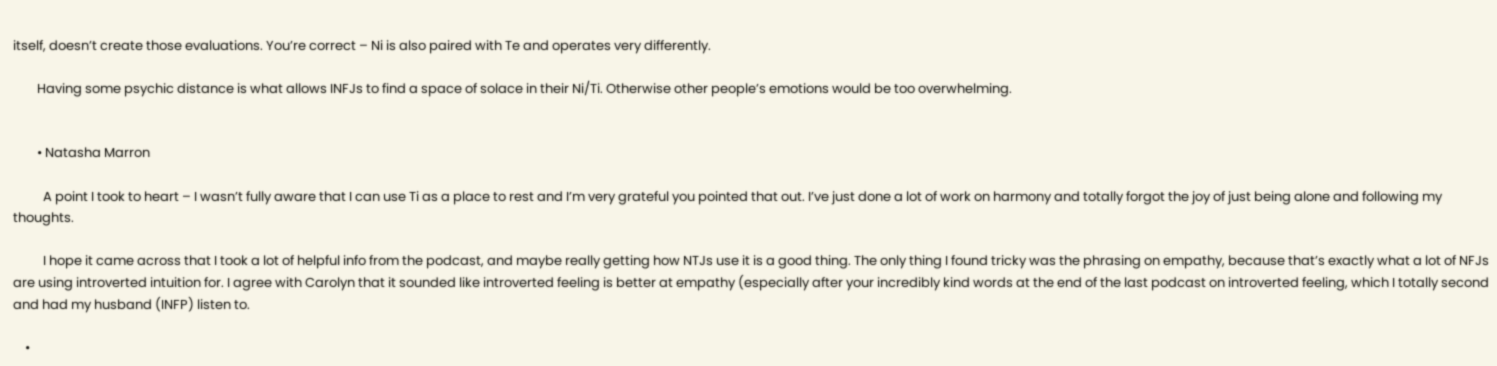itself, doesn’t create those evaluations. You’re correct – Ni is also paired with Te and operates very differently.

        Having some psychic distance is what allows INFJs to find a space of solace in their Ni/Ti. Otherwise other people’s emotions would be too overwhelming.


        • Natasha Marron

          A point I took to heart – I wasn’t fully aware that I can use Ti as a place to rest and I’m very grateful you pointed that out. I’ve just done a lot of work on harmony and totally forgot the joy of just being alone and following my thoughts.

          I hope it came across that I took a lot of helpful info from the podcast, and maybe really getting how NTJs use it is a good thing. The only thing I found tricky was the phrasing on empathy, because that’s exactly what a lot of NFJs are using introverted intuition for. I agree with Carolyn that it sounded like introverted feeling is better at empathy (especially after your incredibly kind words at the end of the last podcast on introverted feeling, which I totally second and had my husband (INFP) listen to.

    •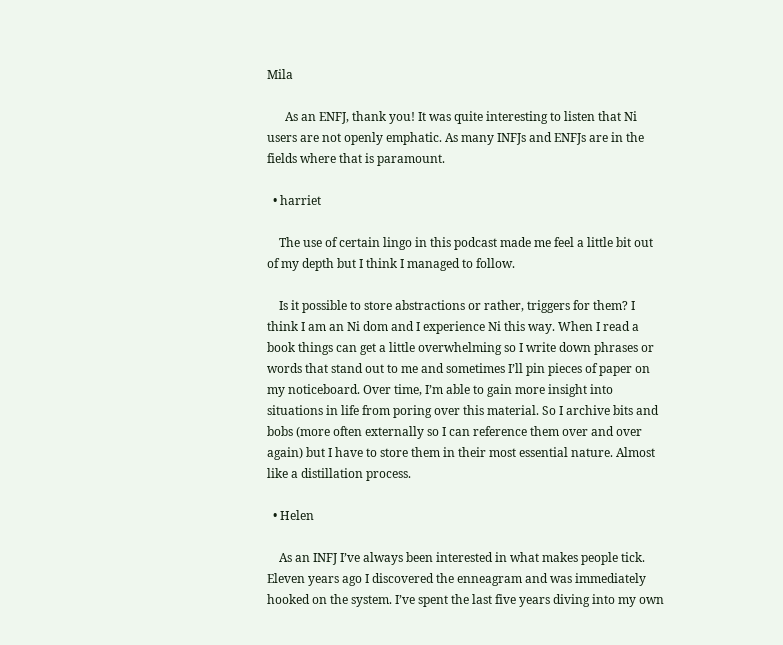Mila

      As an ENFJ, thank you! It was quite interesting to listen that Ni users are not openly emphatic. As many INFJs and ENFJs are in the fields where that is paramount.

  • harriet

    The use of certain lingo in this podcast made me feel a little bit out of my depth but I think I managed to follow.

    Is it possible to store abstractions or rather, triggers for them? I think I am an Ni dom and I experience Ni this way. When I read a book things can get a little overwhelming so I write down phrases or words that stand out to me and sometimes I’ll pin pieces of paper on my noticeboard. Over time, I’m able to gain more insight into situations in life from poring over this material. So I archive bits and bobs (more often externally so I can reference them over and over again) but I have to store them in their most essential nature. Almost like a distillation process.

  • Helen

    As an INFJ I’ve always been interested in what makes people tick. Eleven years ago I discovered the enneagram and was immediately hooked on the system. I’ve spent the last five years diving into my own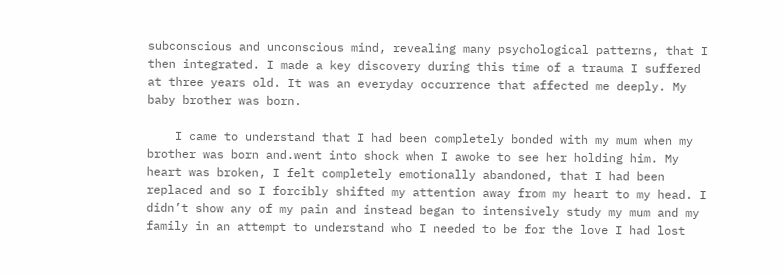subconscious and unconscious mind, revealing many psychological patterns, that I then integrated. I made a key discovery during this time of a trauma I suffered at three years old. It was an everyday occurrence that affected me deeply. My baby brother was born.

    I came to understand that I had been completely bonded with my mum when my brother was born and.went into shock when I awoke to see her holding him. My heart was broken, I felt completely emotionally abandoned, that I had been replaced and so I forcibly shifted my attention away from my heart to my head. I didn’t show any of my pain and instead began to intensively study my mum and my family in an attempt to understand who I needed to be for the love I had lost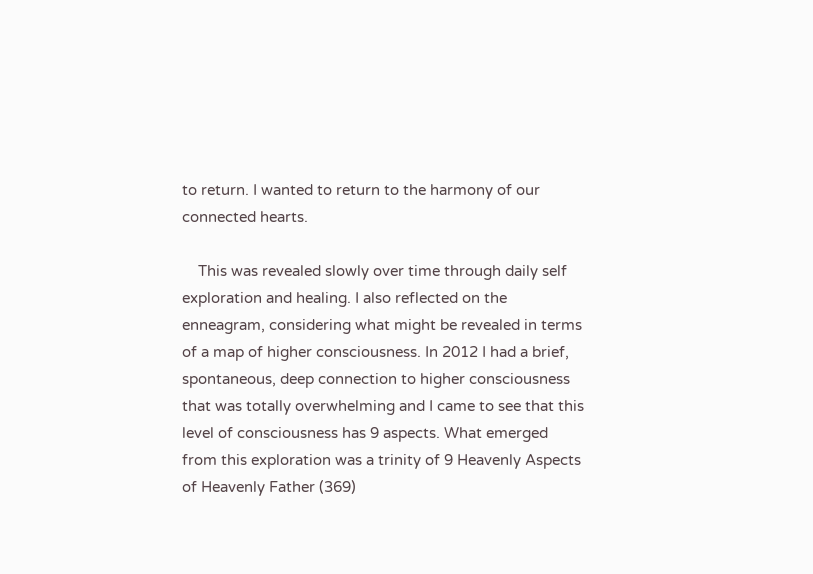to return. I wanted to return to the harmony of our connected hearts.

    This was revealed slowly over time through daily self exploration and healing. I also reflected on the enneagram, considering what might be revealed in terms of a map of higher consciousness. In 2012 I had a brief, spontaneous, deep connection to higher consciousness that was totally overwhelming and I came to see that this level of consciousness has 9 aspects. What emerged from this exploration was a trinity of 9 Heavenly Aspects of Heavenly Father (369)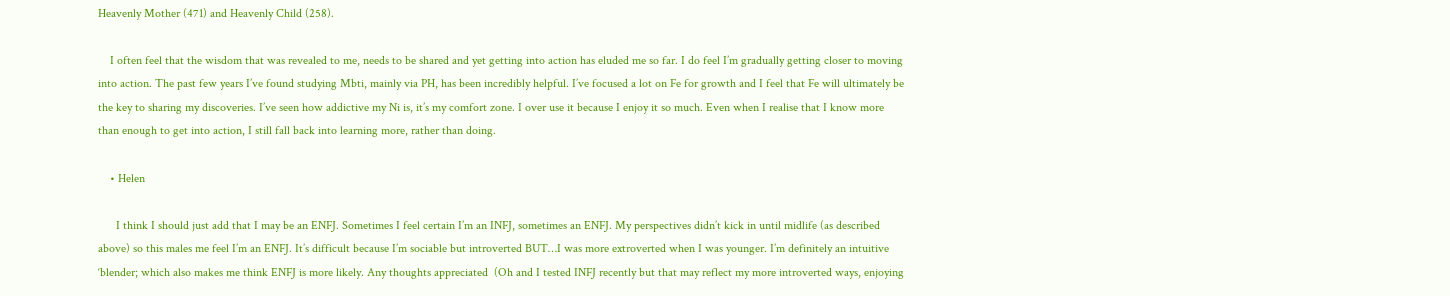Heavenly Mother (471) and Heavenly Child (258).

    I often feel that the wisdom that was revealed to me, needs to be shared and yet getting into action has eluded me so far. I do feel I’m gradually getting closer to moving into action. The past few years I’ve found studying Mbti, mainly via PH, has been incredibly helpful. I’ve focused a lot on Fe for growth and I feel that Fe will ultimately be the key to sharing my discoveries. I’ve seen how addictive my Ni is, it’s my comfort zone. I over use it because I enjoy it so much. Even when I realise that I know more than enough to get into action, I still fall back into learning more, rather than doing.

    • Helen

      I think I should just add that I may be an ENFJ. Sometimes I feel certain I’m an INFJ, sometimes an ENFJ. My perspectives didn’t kick in until midlife (as described above) so this males me feel I’m an ENFJ. It’s difficult because I’m sociable but introverted BUT…I was more extroverted when I was younger. I’m definitely an intuitive ‘blender; which also makes me think ENFJ is more likely. Any thoughts appreciated  (Oh and I tested INFJ recently but that may reflect my more introverted ways, enjoying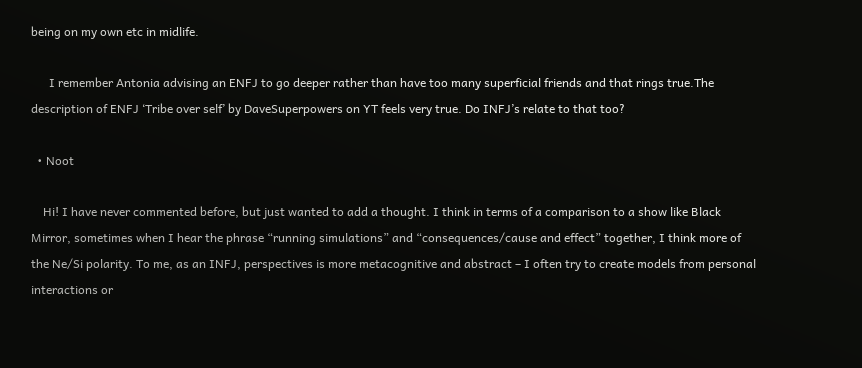being on my own etc in midlife.

      I remember Antonia advising an ENFJ to go deeper rather than have too many superficial friends and that rings true.The description of ENFJ ‘Tribe over self’ by DaveSuperpowers on YT feels very true. Do INFJ’s relate to that too?

  • Noot

    Hi! I have never commented before, but just wanted to add a thought. I think in terms of a comparison to a show like Black Mirror, sometimes when I hear the phrase “running simulations” and “consequences/cause and effect” together, I think more of the Ne/Si polarity. To me, as an INFJ, perspectives is more metacognitive and abstract – I often try to create models from personal interactions or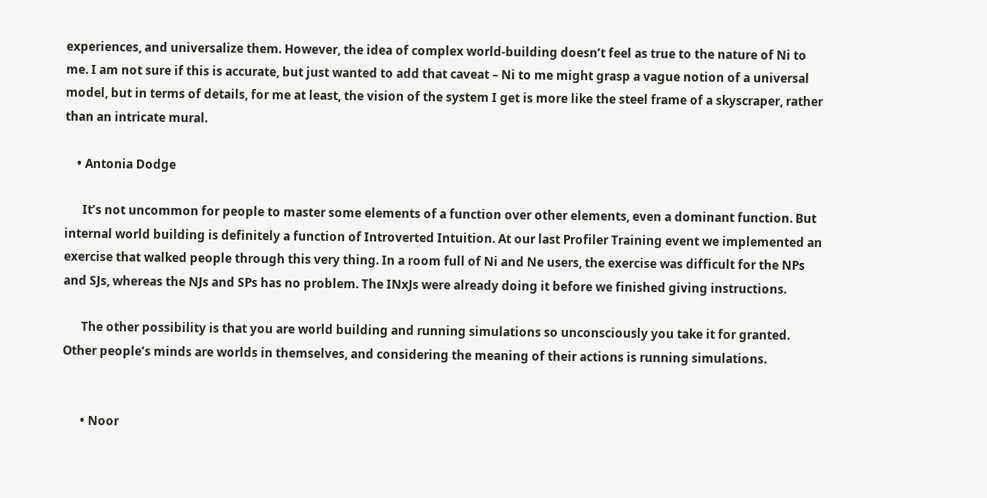experiences, and universalize them. However, the idea of complex world-building doesn’t feel as true to the nature of Ni to me. I am not sure if this is accurate, but just wanted to add that caveat – Ni to me might grasp a vague notion of a universal model, but in terms of details, for me at least, the vision of the system I get is more like the steel frame of a skyscraper, rather than an intricate mural.

    • Antonia Dodge

      It’s not uncommon for people to master some elements of a function over other elements, even a dominant function. But internal world building is definitely a function of Introverted Intuition. At our last Profiler Training event we implemented an exercise that walked people through this very thing. In a room full of Ni and Ne users, the exercise was difficult for the NPs and SJs, whereas the NJs and SPs has no problem. The INxJs were already doing it before we finished giving instructions.

      The other possibility is that you are world building and running simulations so unconsciously you take it for granted. Other people’s minds are worlds in themselves, and considering the meaning of their actions is running simulations.


      • Noor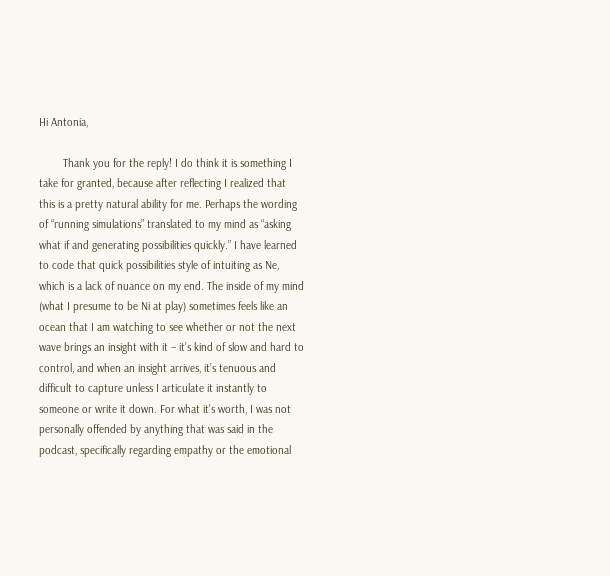Hi Antonia,

        Thank you for the reply! I do think it is something I take for granted, because after reflecting I realized that this is a pretty natural ability for me. Perhaps the wording of “running simulations” translated to my mind as “asking what if and generating possibilities quickly.” I have learned to code that quick possibilities style of intuiting as Ne, which is a lack of nuance on my end. The inside of my mind (what I presume to be Ni at play) sometimes feels like an ocean that I am watching to see whether or not the next wave brings an insight with it – it’s kind of slow and hard to control, and when an insight arrives, it’s tenuous and difficult to capture unless I articulate it instantly to someone or write it down. For what it’s worth, I was not personally offended by anything that was said in the podcast, specifically regarding empathy or the emotional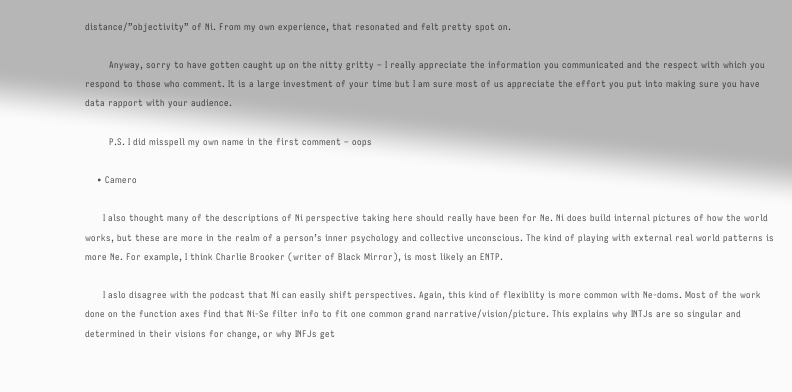distance/”objectivity” of Ni. From my own experience, that resonated and felt pretty spot on.

        Anyway, sorry to have gotten caught up on the nitty gritty – I really appreciate the information you communicated and the respect with which you respond to those who comment. It is a large investment of your time but I am sure most of us appreciate the effort you put into making sure you have data rapport with your audience.

        P.S. I did misspell my own name in the first comment – oops

    • Camero

      I also thought many of the descriptions of Ni perspective taking here should really have been for Ne. Ni does build internal pictures of how the world works, but these are more in the realm of a person’s inner psychology and collective unconscious. The kind of playing with external real world patterns is more Ne. For example, I think Charlie Brooker (writer of Black Mirror), is most likely an ENTP.

      I aslo disagree with the podcast that Ni can easily shift perspectives. Again, this kind of flexiblity is more common with Ne-doms. Most of the work done on the function axes find that Ni-Se filter info to fit one common grand narrative/vision/picture. This explains why INTJs are so singular and determined in their visions for change, or why INFJs get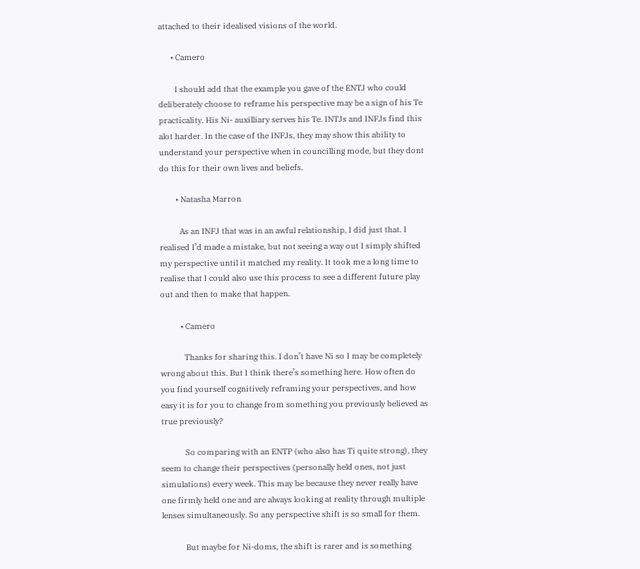attached to their idealised visions of the world.

      • Camero

        I should add that the example you gave of the ENTJ who could deliberately choose to reframe his perspective may be a sign of his Te practicality. His Ni- auxilliary serves his Te. INTJs and INFJs find this alot harder. In the case of the INFJs, they may show this ability to understand your perspective when in councilling mode, but they dont do this for their own lives and beliefs.

        • Natasha Marron

          As an INFJ that was in an awful relationship, I did just that. I realised I’d made a mistake, but not seeing a way out I simply shifted my perspective until it matched my reality. It took me a long time to realise that I could also use this process to see a different future play out and then to make that happen.

          • Camero

            Thanks for sharing this. I don’t have Ni so I may be completely wrong about this. But I think there’s something here. How often do you find yourself cognitively reframing your perspectives, and how easy it is for you to change from something you previously believed as true previously?

            So comparing with an ENTP (who also has Ti quite strong), they seem to change their perspectives (personally held ones, not just simulations) every week. This may be because they never really have one firmly held one and are always looking at reality through multiple lenses simultaneously. So any perspective shift is so small for them.

            But maybe for Ni-doms, the shift is rarer and is something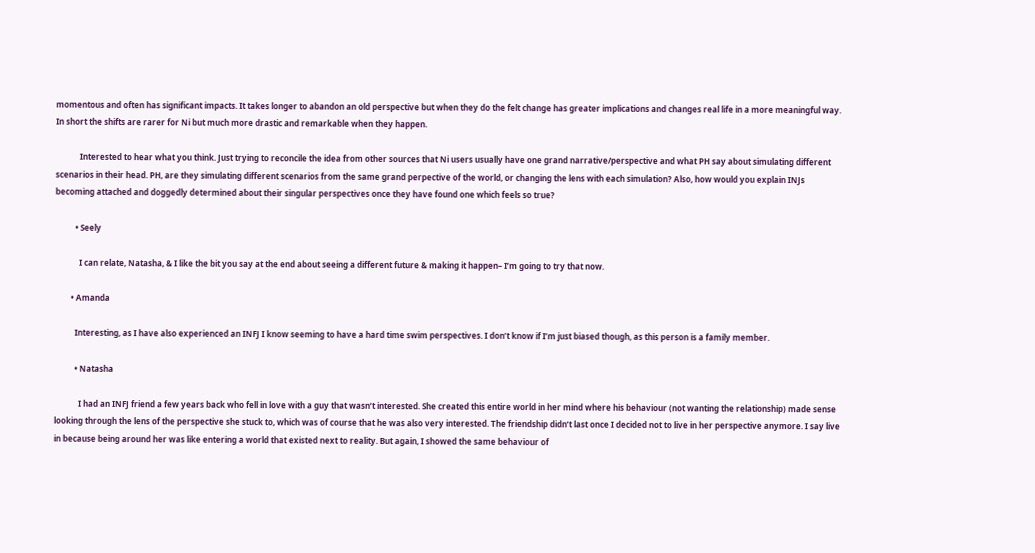momentous and often has significant impacts. It takes longer to abandon an old perspective but when they do the felt change has greater implications and changes real life in a more meaningful way. In short the shifts are rarer for Ni but much more drastic and remarkable when they happen.

            Interested to hear what you think. Just trying to reconcile the idea from other sources that Ni users usually have one grand narrative/perspective and what PH say about simulating different scenarios in their head. PH, are they simulating different scenarios from the same grand perpective of the world, or changing the lens with each simulation? Also, how would you explain INJs becoming attached and doggedly determined about their singular perspectives once they have found one which feels so true?

          • Seely

            I can relate, Natasha, & I like the bit you say at the end about seeing a different future & making it happen– I’m going to try that now.

        • Amanda

          Interesting, as I have also experienced an INFJ I know seeming to have a hard time swim perspectives. I don’t know if I’m just biased though, as this person is a family member.

          • Natasha

            I had an INFJ friend a few years back who fell in love with a guy that wasn’t interested. She created this entire world in her mind where his behaviour (not wanting the relationship) made sense looking through the lens of the perspective she stuck to, which was of course that he was also very interested. The friendship didn’t last once I decided not to live in her perspective anymore. I say live in because being around her was like entering a world that existed next to reality. But again, I showed the same behaviour of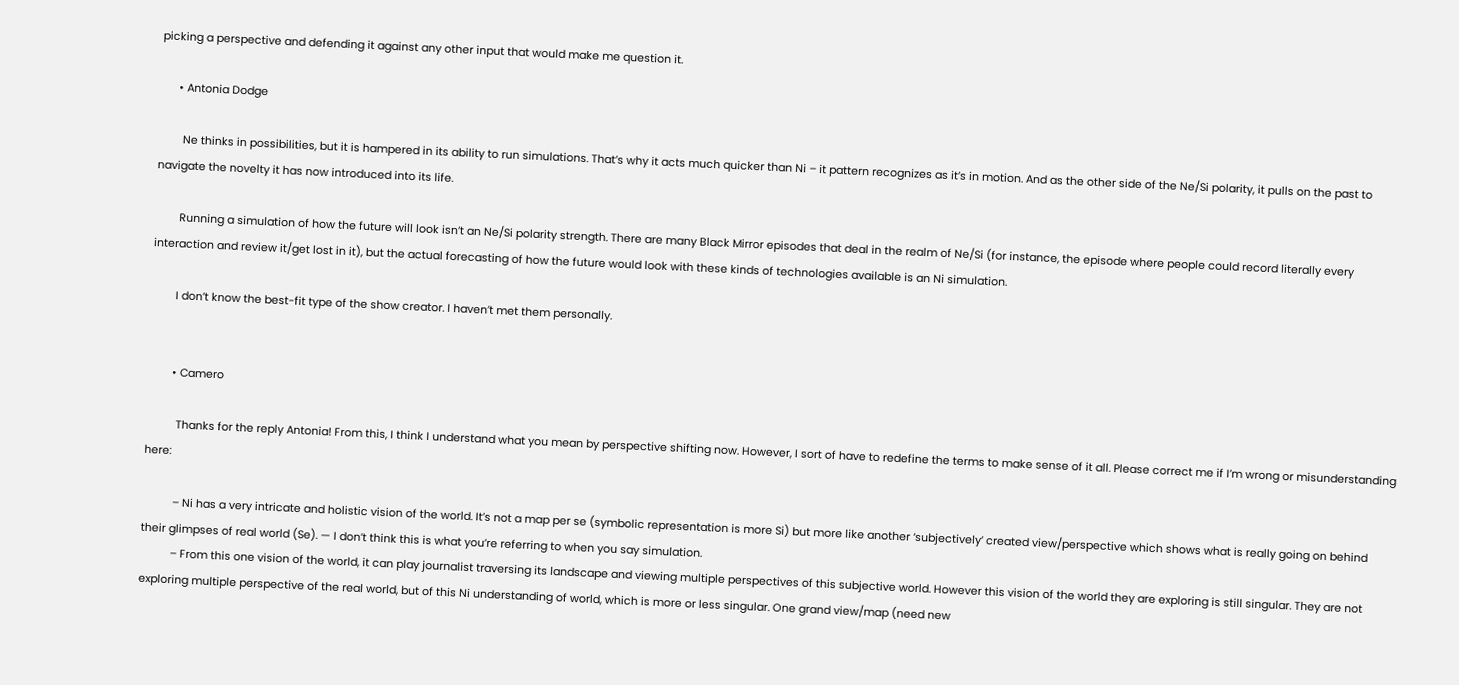picking a perspective and defending it against any other input that would make me question it.

      • Antonia Dodge

        Ne thinks in possibilities, but it is hampered in its ability to run simulations. That’s why it acts much quicker than Ni – it pattern recognizes as it’s in motion. And as the other side of the Ne/Si polarity, it pulls on the past to navigate the novelty it has now introduced into its life.

        Running a simulation of how the future will look isn’t an Ne/Si polarity strength. There are many Black Mirror episodes that deal in the realm of Ne/Si (for instance, the episode where people could record literally every interaction and review it/get lost in it), but the actual forecasting of how the future would look with these kinds of technologies available is an Ni simulation.

        I don’t know the best-fit type of the show creator. I haven’t met them personally.


        • Camero

          Thanks for the reply Antonia! From this, I think I understand what you mean by perspective shifting now. However, I sort of have to redefine the terms to make sense of it all. Please correct me if I’m wrong or misunderstanding here:

          – Ni has a very intricate and holistic vision of the world. It’s not a map per se (symbolic representation is more Si) but more like another ‘subjectively’ created view/perspective which shows what is really going on behind their glimpses of real world (Se). — I don’t think this is what you’re referring to when you say simulation.
          – From this one vision of the world, it can play journalist traversing its landscape and viewing multiple perspectives of this subjective world. However this vision of the world they are exploring is still singular. They are not exploring multiple perspective of the real world, but of this Ni understanding of world, which is more or less singular. One grand view/map (need new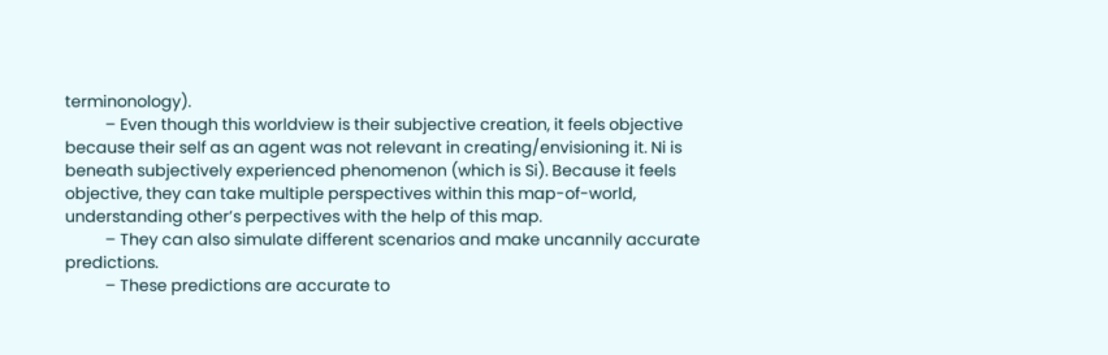terminonology).
          – Even though this worldview is their subjective creation, it feels objective because their self as an agent was not relevant in creating/envisioning it. Ni is beneath subjectively experienced phenomenon (which is Si). Because it feels objective, they can take multiple perspectives within this map-of-world, understanding other’s perpectives with the help of this map.
          – They can also simulate different scenarios and make uncannily accurate predictions.
          – These predictions are accurate to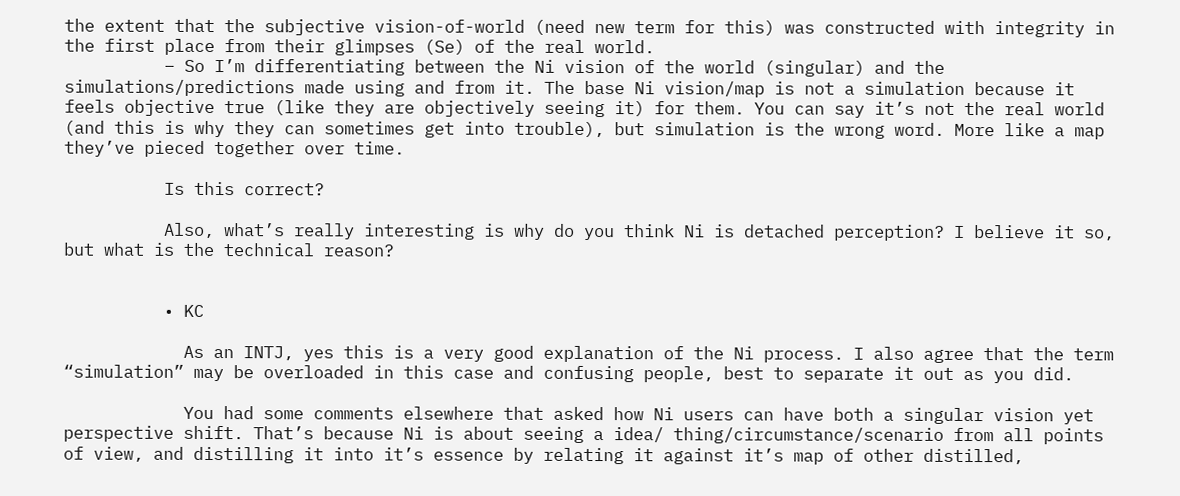the extent that the subjective vision-of-world (need new term for this) was constructed with integrity in the first place from their glimpses (Se) of the real world.
          – So I’m differentiating between the Ni vision of the world (singular) and the simulations/predictions made using and from it. The base Ni vision/map is not a simulation because it feels objective true (like they are objectively seeing it) for them. You can say it’s not the real world (and this is why they can sometimes get into trouble), but simulation is the wrong word. More like a map they’ve pieced together over time.

          Is this correct?

          Also, what’s really interesting is why do you think Ni is detached perception? I believe it so, but what is the technical reason?


          • KC

            As an INTJ, yes this is a very good explanation of the Ni process. I also agree that the term “simulation” may be overloaded in this case and confusing people, best to separate it out as you did.

            You had some comments elsewhere that asked how Ni users can have both a singular vision yet perspective shift. That’s because Ni is about seeing a idea/ thing/circumstance/scenario from all points of view, and distilling it into it’s essence by relating it against it’s map of other distilled,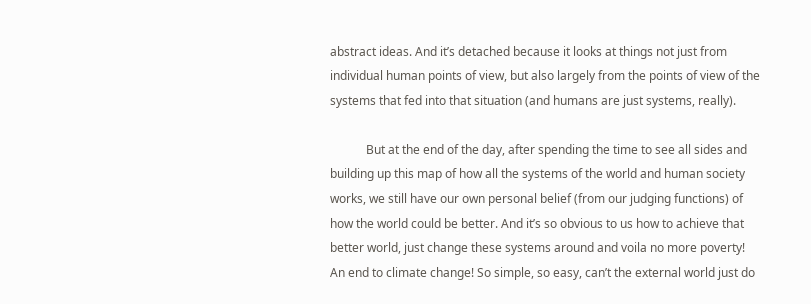abstract ideas. And it’s detached because it looks at things not just from individual human points of view, but also largely from the points of view of the systems that fed into that situation (and humans are just systems, really).

            But at the end of the day, after spending the time to see all sides and building up this map of how all the systems of the world and human society works, we still have our own personal belief (from our judging functions) of how the world could be better. And it’s so obvious to us how to achieve that better world, just change these systems around and voila no more poverty! An end to climate change! So simple, so easy, can’t the external world just do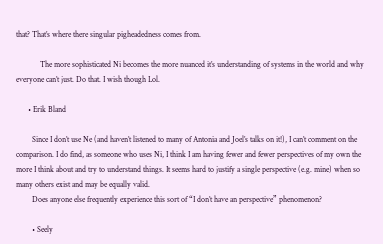that? That’s where there singular pigheadedness comes from.

            The more sophisticated Ni becomes the more nuanced it’s understanding of systems in the world and why everyone can’t just. Do that. I wish though Lol.

      • Erik Bland

        Since I don’t use Ne (and haven’t listened to many of Antonia and Joel’s talks on it!), I can’t comment on the comparison. I do find, as someone who uses Ni, I think I am having fewer and fewer perspectives of my own the more I think about and try to understand things. It seems hard to justify a single perspective (e.g. mine) when so many others exist and may be equally valid.
        Does anyone else frequently experience this sort of “I don’t have an perspective” phenomenon?

        • Seely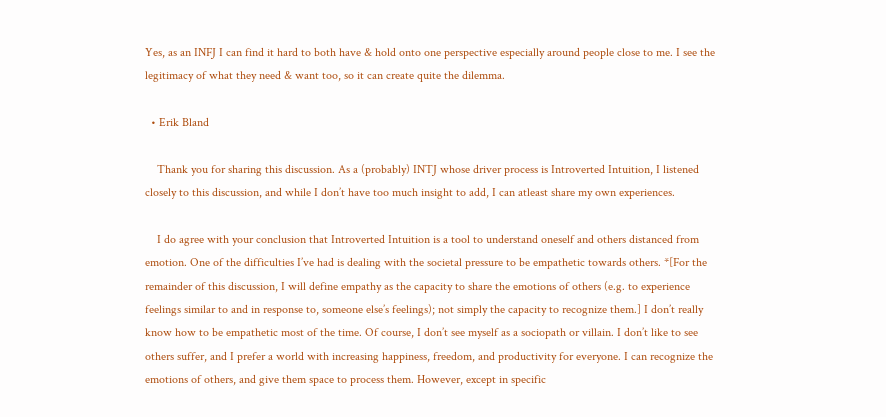Yes, as an INFJ I can find it hard to both have & hold onto one perspective especially around people close to me. I see the legitimacy of what they need & want too, so it can create quite the dilemma.

  • Erik Bland

    Thank you for sharing this discussion. As a (probably) INTJ whose driver process is Introverted Intuition, I listened closely to this discussion, and while I don’t have too much insight to add, I can atleast share my own experiences.

    I do agree with your conclusion that Introverted Intuition is a tool to understand oneself and others distanced from emotion. One of the difficulties I’ve had is dealing with the societal pressure to be empathetic towards others. *[For the remainder of this discussion, I will define empathy as the capacity to share the emotions of others (e.g. to experience feelings similar to and in response to, someone else’s feelings); not simply the capacity to recognize them.] I don’t really know how to be empathetic most of the time. Of course, I don’t see myself as a sociopath or villain. I don’t like to see others suffer, and I prefer a world with increasing happiness, freedom, and productivity for everyone. I can recognize the emotions of others, and give them space to process them. However, except in specific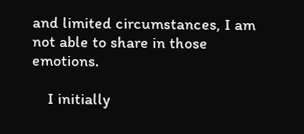and limited circumstances, I am not able to share in those emotions.

    I initially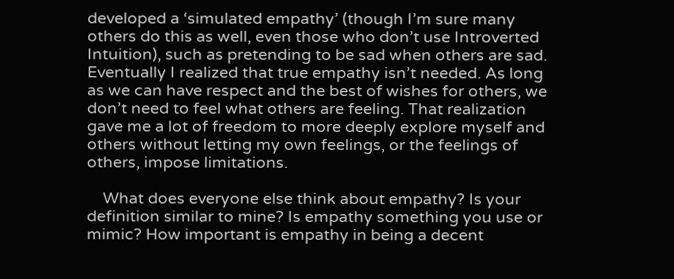developed a ‘simulated empathy’ (though I’m sure many others do this as well, even those who don’t use Introverted Intuition), such as pretending to be sad when others are sad. Eventually I realized that true empathy isn’t needed. As long as we can have respect and the best of wishes for others, we don’t need to feel what others are feeling. That realization gave me a lot of freedom to more deeply explore myself and others without letting my own feelings, or the feelings of others, impose limitations.

    What does everyone else think about empathy? Is your definition similar to mine? Is empathy something you use or mimic? How important is empathy in being a decent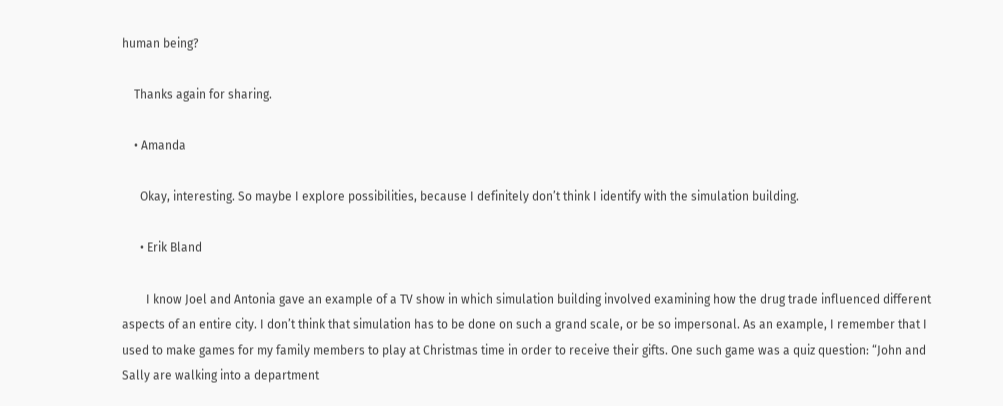human being?

    Thanks again for sharing.

    • Amanda

      Okay, interesting. So maybe I explore possibilities, because I definitely don’t think I identify with the simulation building.

      • Erik Bland

        I know Joel and Antonia gave an example of a TV show in which simulation building involved examining how the drug trade influenced different aspects of an entire city. I don’t think that simulation has to be done on such a grand scale, or be so impersonal. As an example, I remember that I used to make games for my family members to play at Christmas time in order to receive their gifts. One such game was a quiz question: “John and Sally are walking into a department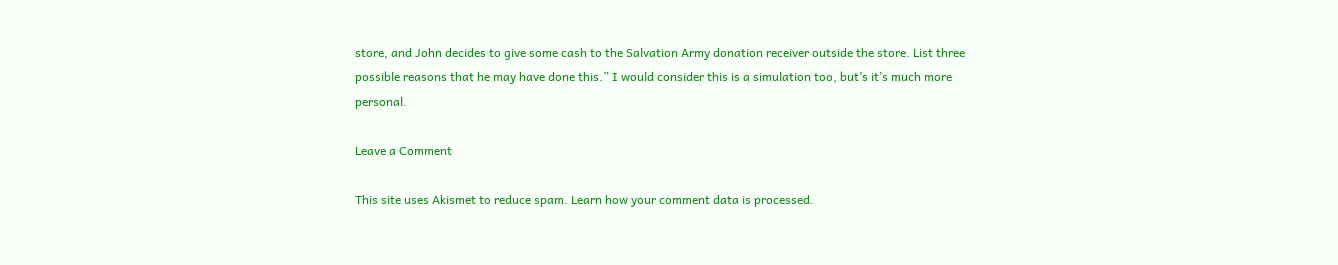store, and John decides to give some cash to the Salvation Army donation receiver outside the store. List three possible reasons that he may have done this.” I would consider this is a simulation too, but’s it’s much more personal.

Leave a Comment

This site uses Akismet to reduce spam. Learn how your comment data is processed.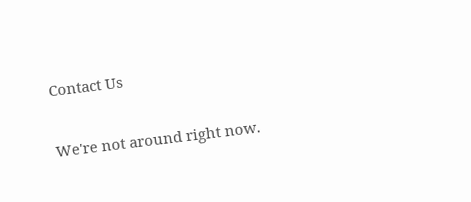Contact Us

We're not around right now.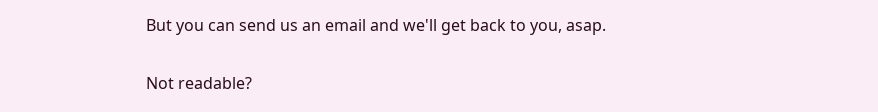But you can send us an email and we'll get back to you, asap.

Not readable?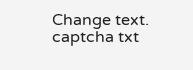Change text. captcha txt